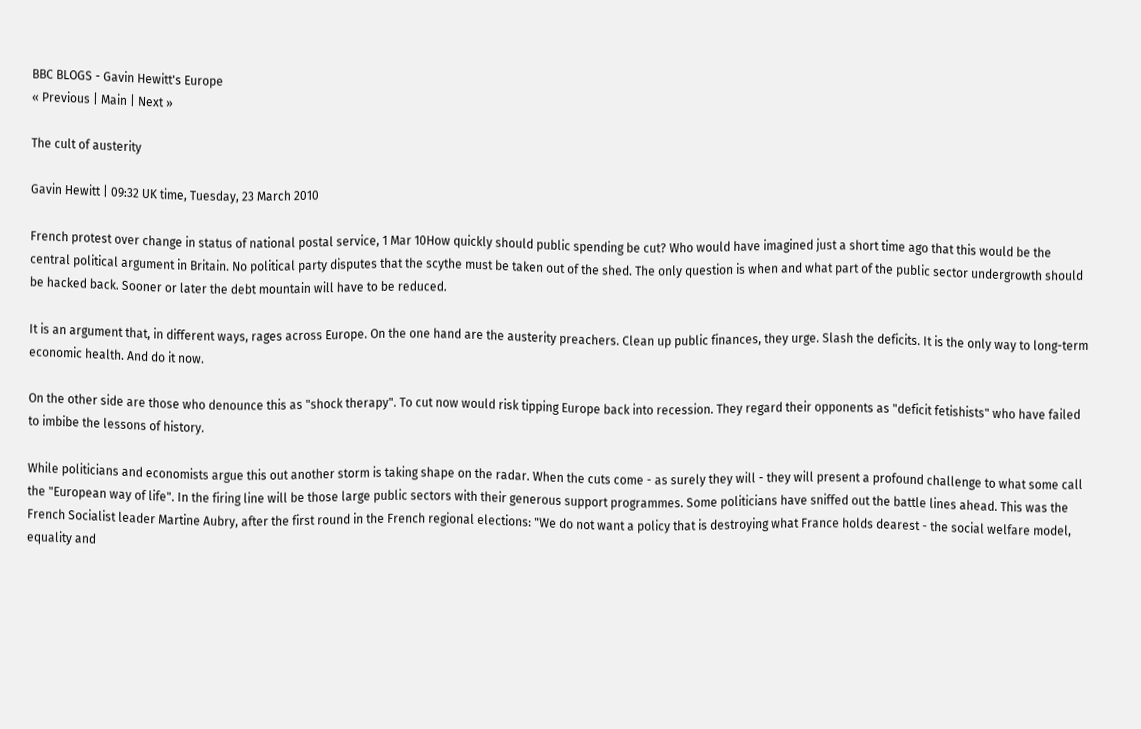BBC BLOGS - Gavin Hewitt's Europe
« Previous | Main | Next »

The cult of austerity

Gavin Hewitt | 09:32 UK time, Tuesday, 23 March 2010

French protest over change in status of national postal service, 1 Mar 10How quickly should public spending be cut? Who would have imagined just a short time ago that this would be the central political argument in Britain. No political party disputes that the scythe must be taken out of the shed. The only question is when and what part of the public sector undergrowth should be hacked back. Sooner or later the debt mountain will have to be reduced.

It is an argument that, in different ways, rages across Europe. On the one hand are the austerity preachers. Clean up public finances, they urge. Slash the deficits. It is the only way to long-term economic health. And do it now.

On the other side are those who denounce this as "shock therapy". To cut now would risk tipping Europe back into recession. They regard their opponents as "deficit fetishists" who have failed to imbibe the lessons of history.

While politicians and economists argue this out another storm is taking shape on the radar. When the cuts come - as surely they will - they will present a profound challenge to what some call the "European way of life". In the firing line will be those large public sectors with their generous support programmes. Some politicians have sniffed out the battle lines ahead. This was the French Socialist leader Martine Aubry, after the first round in the French regional elections: "We do not want a policy that is destroying what France holds dearest - the social welfare model, equality and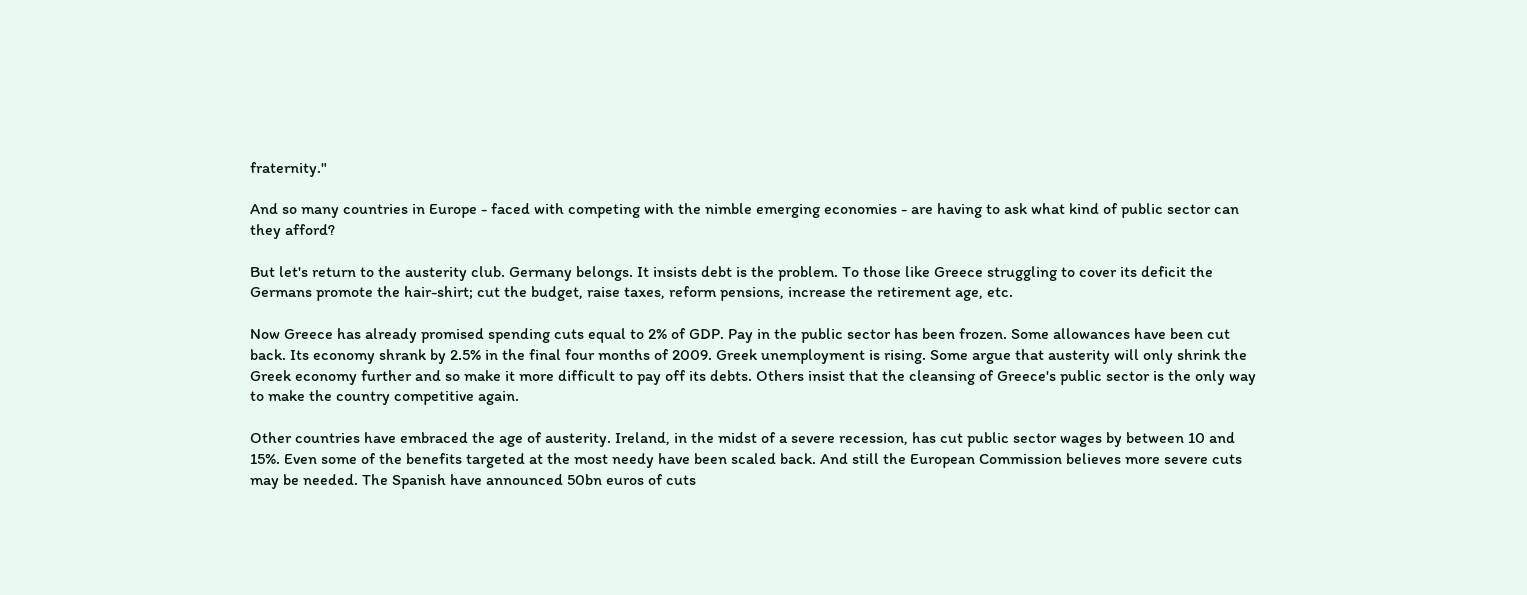fraternity."

And so many countries in Europe - faced with competing with the nimble emerging economies - are having to ask what kind of public sector can they afford?

But let's return to the austerity club. Germany belongs. It insists debt is the problem. To those like Greece struggling to cover its deficit the Germans promote the hair-shirt; cut the budget, raise taxes, reform pensions, increase the retirement age, etc.

Now Greece has already promised spending cuts equal to 2% of GDP. Pay in the public sector has been frozen. Some allowances have been cut back. Its economy shrank by 2.5% in the final four months of 2009. Greek unemployment is rising. Some argue that austerity will only shrink the Greek economy further and so make it more difficult to pay off its debts. Others insist that the cleansing of Greece's public sector is the only way to make the country competitive again.

Other countries have embraced the age of austerity. Ireland, in the midst of a severe recession, has cut public sector wages by between 10 and 15%. Even some of the benefits targeted at the most needy have been scaled back. And still the European Commission believes more severe cuts may be needed. The Spanish have announced 50bn euros of cuts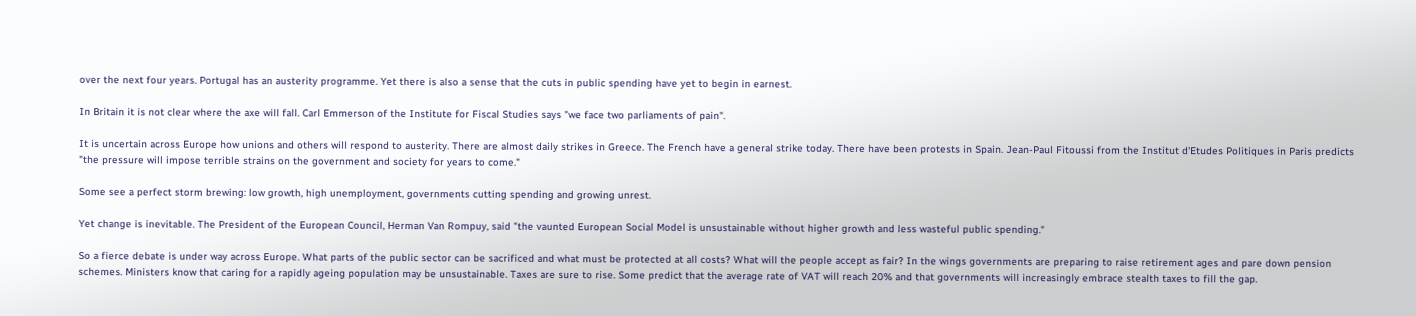over the next four years. Portugal has an austerity programme. Yet there is also a sense that the cuts in public spending have yet to begin in earnest.

In Britain it is not clear where the axe will fall. Carl Emmerson of the Institute for Fiscal Studies says "we face two parliaments of pain".

It is uncertain across Europe how unions and others will respond to austerity. There are almost daily strikes in Greece. The French have a general strike today. There have been protests in Spain. Jean-Paul Fitoussi from the Institut d'Etudes Politiques in Paris predicts "the pressure will impose terrible strains on the government and society for years to come."

Some see a perfect storm brewing: low growth, high unemployment, governments cutting spending and growing unrest.

Yet change is inevitable. The President of the European Council, Herman Van Rompuy, said "the vaunted European Social Model is unsustainable without higher growth and less wasteful public spending."

So a fierce debate is under way across Europe. What parts of the public sector can be sacrificed and what must be protected at all costs? What will the people accept as fair? In the wings governments are preparing to raise retirement ages and pare down pension schemes. Ministers know that caring for a rapidly ageing population may be unsustainable. Taxes are sure to rise. Some predict that the average rate of VAT will reach 20% and that governments will increasingly embrace stealth taxes to fill the gap.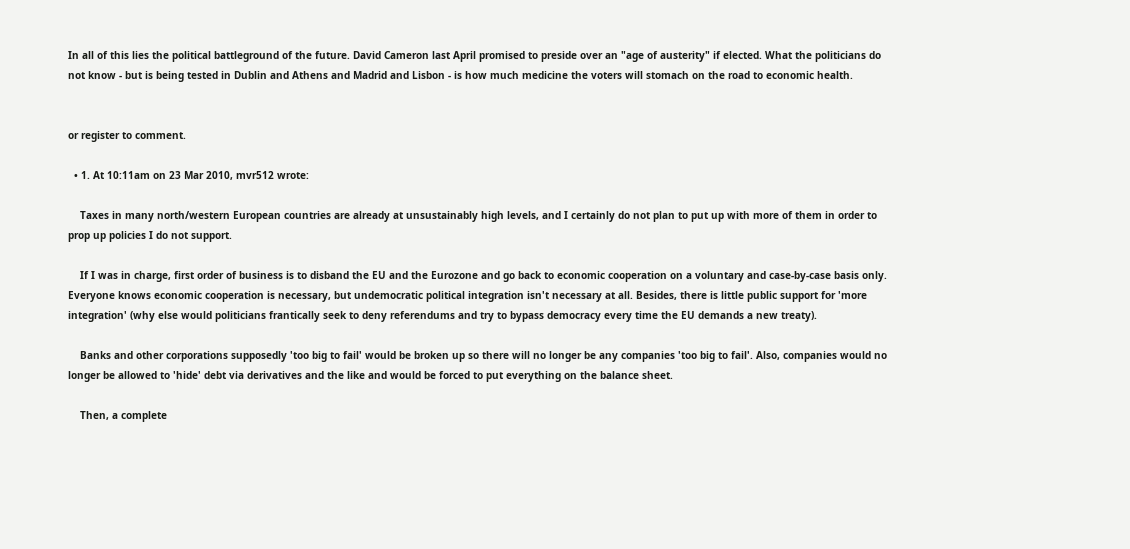In all of this lies the political battleground of the future. David Cameron last April promised to preside over an "age of austerity" if elected. What the politicians do not know - but is being tested in Dublin and Athens and Madrid and Lisbon - is how much medicine the voters will stomach on the road to economic health.


or register to comment.

  • 1. At 10:11am on 23 Mar 2010, mvr512 wrote:

    Taxes in many north/western European countries are already at unsustainably high levels, and I certainly do not plan to put up with more of them in order to prop up policies I do not support.

    If I was in charge, first order of business is to disband the EU and the Eurozone and go back to economic cooperation on a voluntary and case-by-case basis only. Everyone knows economic cooperation is necessary, but undemocratic political integration isn't necessary at all. Besides, there is little public support for 'more integration' (why else would politicians frantically seek to deny referendums and try to bypass democracy every time the EU demands a new treaty).

    Banks and other corporations supposedly 'too big to fail' would be broken up so there will no longer be any companies 'too big to fail'. Also, companies would no longer be allowed to 'hide' debt via derivatives and the like and would be forced to put everything on the balance sheet.

    Then, a complete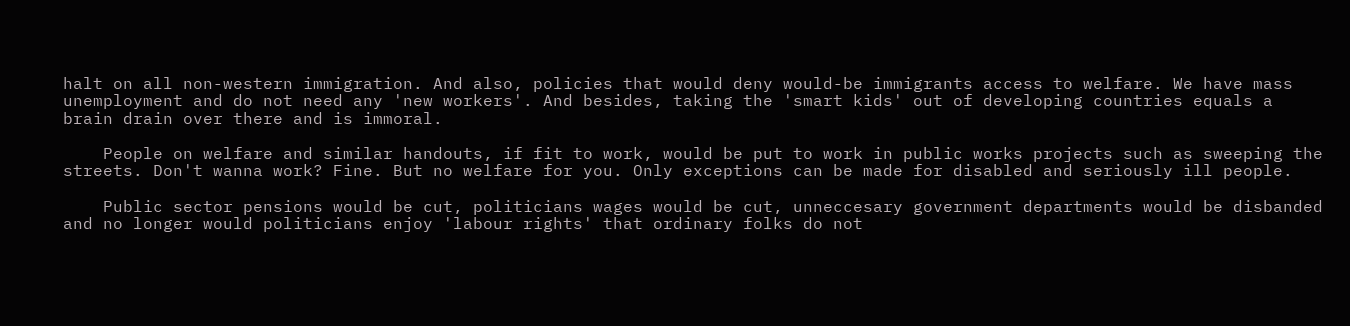halt on all non-western immigration. And also, policies that would deny would-be immigrants access to welfare. We have mass unemployment and do not need any 'new workers'. And besides, taking the 'smart kids' out of developing countries equals a brain drain over there and is immoral.

    People on welfare and similar handouts, if fit to work, would be put to work in public works projects such as sweeping the streets. Don't wanna work? Fine. But no welfare for you. Only exceptions can be made for disabled and seriously ill people.

    Public sector pensions would be cut, politicians wages would be cut, unneccesary government departments would be disbanded and no longer would politicians enjoy 'labour rights' that ordinary folks do not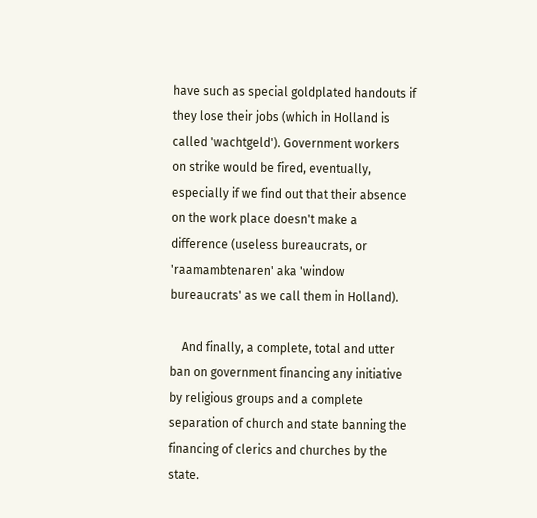have such as special goldplated handouts if they lose their jobs (which in Holland is called 'wachtgeld'). Government workers on strike would be fired, eventually, especially if we find out that their absence on the work place doesn't make a difference (useless bureaucrats, or 'raamambtenaren' aka 'window bureaucrats' as we call them in Holland).

    And finally, a complete, total and utter ban on government financing any initiative by religious groups and a complete separation of church and state banning the financing of clerics and churches by the state.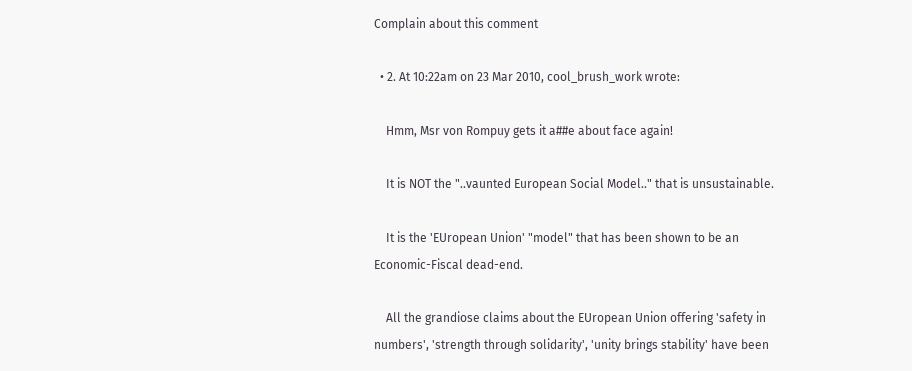Complain about this comment

  • 2. At 10:22am on 23 Mar 2010, cool_brush_work wrote:

    Hmm, Msr von Rompuy gets it a##e about face again!

    It is NOT the "..vaunted European Social Model.." that is unsustainable.

    It is the 'EUropean Union' "model" that has been shown to be an Economic-Fiscal dead-end.

    All the grandiose claims about the EUropean Union offering 'safety in numbers', 'strength through solidarity', 'unity brings stability' have been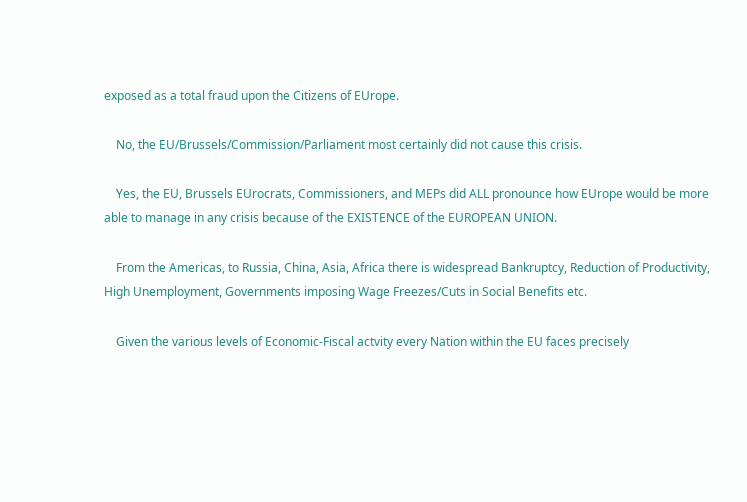exposed as a total fraud upon the Citizens of EUrope.

    No, the EU/Brussels/Commission/Parliament most certainly did not cause this crisis.

    Yes, the EU, Brussels EUrocrats, Commissioners, and MEPs did ALL pronounce how EUrope would be more able to manage in any crisis because of the EXISTENCE of the EUROPEAN UNION.

    From the Americas, to Russia, China, Asia, Africa there is widespread Bankruptcy, Reduction of Productivity, High Unemployment, Governments imposing Wage Freezes/Cuts in Social Benefits etc.

    Given the various levels of Economic-Fiscal actvity every Nation within the EU faces precisely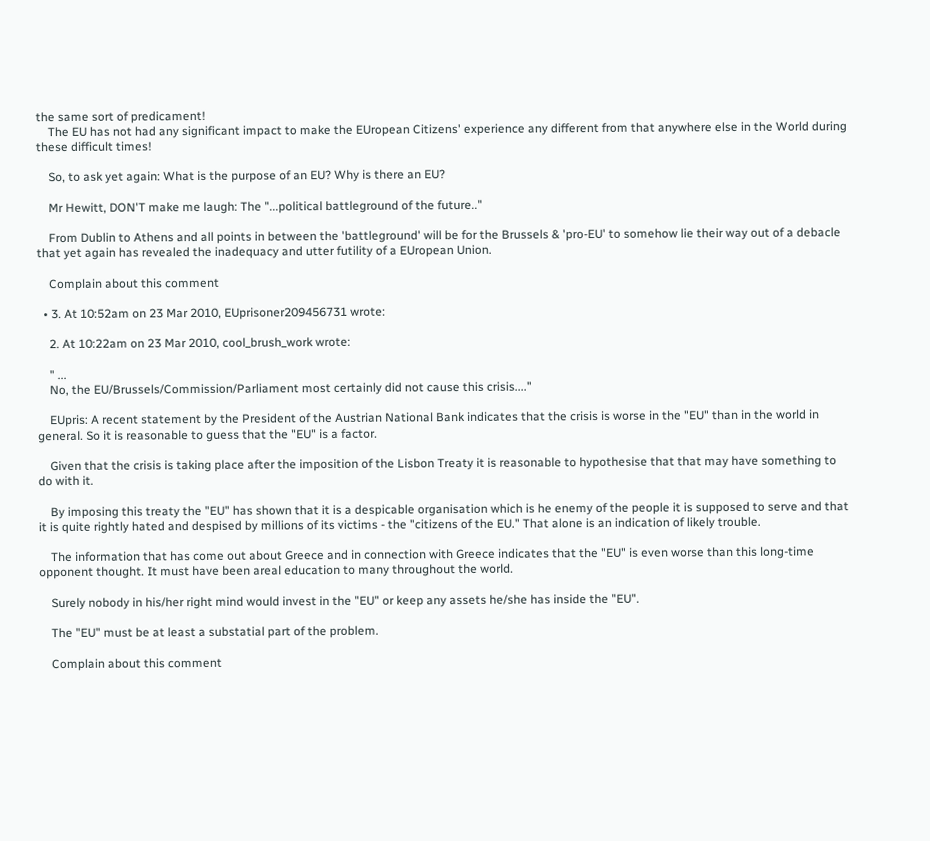the same sort of predicament!
    The EU has not had any significant impact to make the EUropean Citizens' experience any different from that anywhere else in the World during these difficult times!

    So, to ask yet again: What is the purpose of an EU? Why is there an EU?

    Mr Hewitt, DON'T make me laugh: The "...political battleground of the future.."

    From Dublin to Athens and all points in between the 'battleground' will be for the Brussels & 'pro-EU' to somehow lie their way out of a debacle that yet again has revealed the inadequacy and utter futility of a EUropean Union.

    Complain about this comment

  • 3. At 10:52am on 23 Mar 2010, EUprisoner209456731 wrote:

    2. At 10:22am on 23 Mar 2010, cool_brush_work wrote:

    " ...
    No, the EU/Brussels/Commission/Parliament most certainly did not cause this crisis...."

    EUpris: A recent statement by the President of the Austrian National Bank indicates that the crisis is worse in the "EU" than in the world in general. So it is reasonable to guess that the "EU" is a factor.

    Given that the crisis is taking place after the imposition of the Lisbon Treaty it is reasonable to hypothesise that that may have something to do with it.

    By imposing this treaty the "EU" has shown that it is a despicable organisation which is he enemy of the people it is supposed to serve and that it is quite rightly hated and despised by millions of its victims - the "citizens of the EU." That alone is an indication of likely trouble.

    The information that has come out about Greece and in connection with Greece indicates that the "EU" is even worse than this long-time opponent thought. It must have been areal education to many throughout the world.

    Surely nobody in his/her right mind would invest in the "EU" or keep any assets he/she has inside the "EU".

    The "EU" must be at least a substatial part of the problem.

    Complain about this comment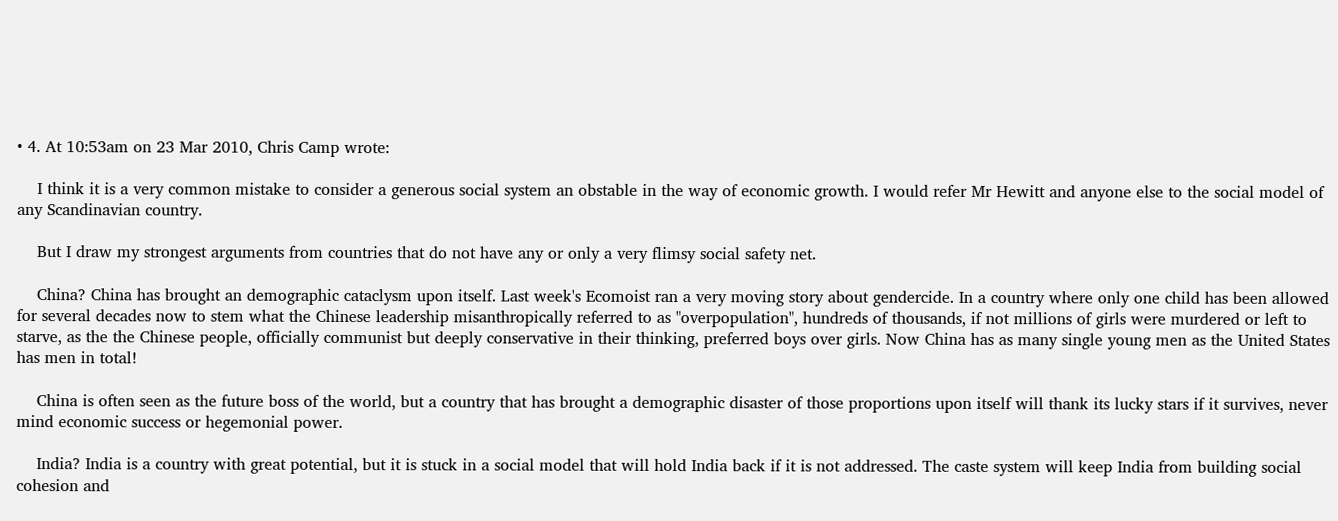• 4. At 10:53am on 23 Mar 2010, Chris Camp wrote:

    I think it is a very common mistake to consider a generous social system an obstable in the way of economic growth. I would refer Mr Hewitt and anyone else to the social model of any Scandinavian country.

    But I draw my strongest arguments from countries that do not have any or only a very flimsy social safety net.

    China? China has brought an demographic cataclysm upon itself. Last week's Ecomoist ran a very moving story about gendercide. In a country where only one child has been allowed for several decades now to stem what the Chinese leadership misanthropically referred to as "overpopulation", hundreds of thousands, if not millions of girls were murdered or left to starve, as the the Chinese people, officially communist but deeply conservative in their thinking, preferred boys over girls. Now China has as many single young men as the United States has men in total!

    China is often seen as the future boss of the world, but a country that has brought a demographic disaster of those proportions upon itself will thank its lucky stars if it survives, never mind economic success or hegemonial power.

    India? India is a country with great potential, but it is stuck in a social model that will hold India back if it is not addressed. The caste system will keep India from building social cohesion and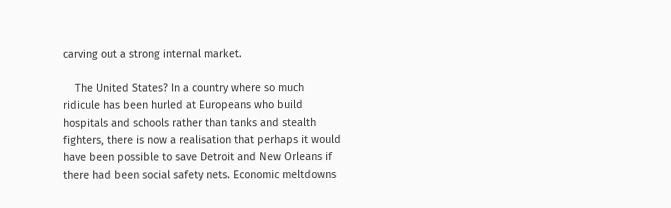carving out a strong internal market.

    The United States? In a country where so much ridicule has been hurled at Europeans who build hospitals and schools rather than tanks and stealth fighters, there is now a realisation that perhaps it would have been possible to save Detroit and New Orleans if there had been social safety nets. Economic meltdowns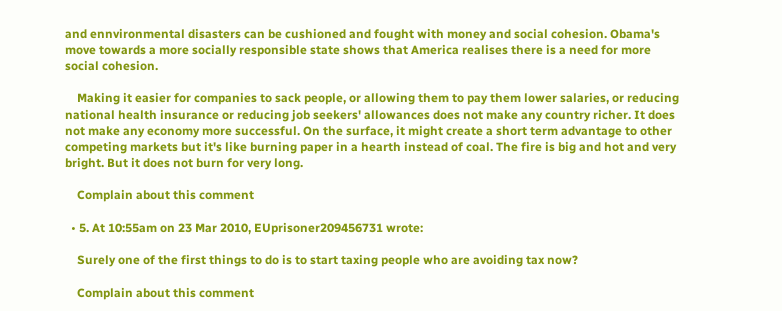and ennvironmental disasters can be cushioned and fought with money and social cohesion. Obama's move towards a more socially responsible state shows that America realises there is a need for more social cohesion.

    Making it easier for companies to sack people, or allowing them to pay them lower salaries, or reducing national health insurance or reducing job seekers' allowances does not make any country richer. It does not make any economy more successful. On the surface, it might create a short term advantage to other competing markets but it's like burning paper in a hearth instead of coal. The fire is big and hot and very bright. But it does not burn for very long.

    Complain about this comment

  • 5. At 10:55am on 23 Mar 2010, EUprisoner209456731 wrote:

    Surely one of the first things to do is to start taxing people who are avoiding tax now?

    Complain about this comment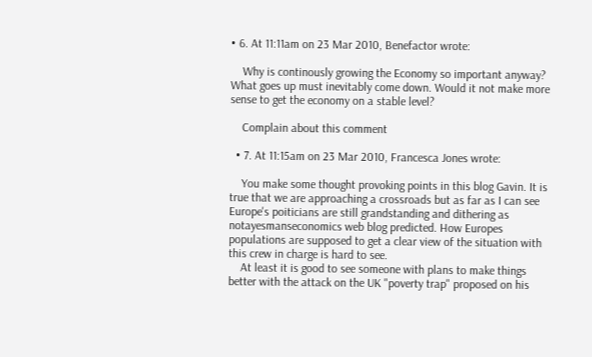• 6. At 11:11am on 23 Mar 2010, Benefactor wrote:

    Why is continously growing the Economy so important anyway? What goes up must inevitably come down. Would it not make more sense to get the economy on a stable level?

    Complain about this comment

  • 7. At 11:15am on 23 Mar 2010, Francesca Jones wrote:

    You make some thought provoking points in this blog Gavin. It is true that we are approaching a crossroads but as far as I can see Europe's poiticians are still grandstanding and dithering as notayesmanseconomics web blog predicted. How Europes populations are supposed to get a clear view of the situation with this crew in charge is hard to see.
    At least it is good to see someone with plans to make things better with the attack on the UK "poverty trap" proposed on his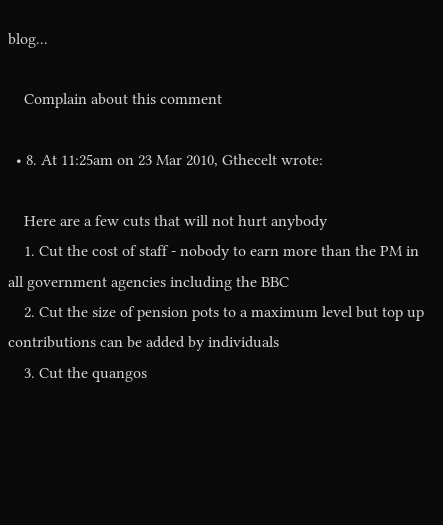blog...

    Complain about this comment

  • 8. At 11:25am on 23 Mar 2010, Gthecelt wrote:

    Here are a few cuts that will not hurt anybody
    1. Cut the cost of staff - nobody to earn more than the PM in all government agencies including the BBC
    2. Cut the size of pension pots to a maximum level but top up contributions can be added by individuals
    3. Cut the quangos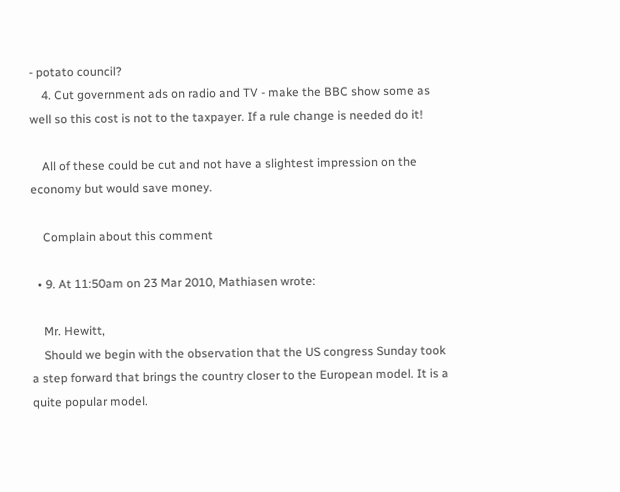- potato council?
    4. Cut government ads on radio and TV - make the BBC show some as well so this cost is not to the taxpayer. If a rule change is needed do it!

    All of these could be cut and not have a slightest impression on the economy but would save money.

    Complain about this comment

  • 9. At 11:50am on 23 Mar 2010, Mathiasen wrote:

    Mr. Hewitt,
    Should we begin with the observation that the US congress Sunday took a step forward that brings the country closer to the European model. It is a quite popular model.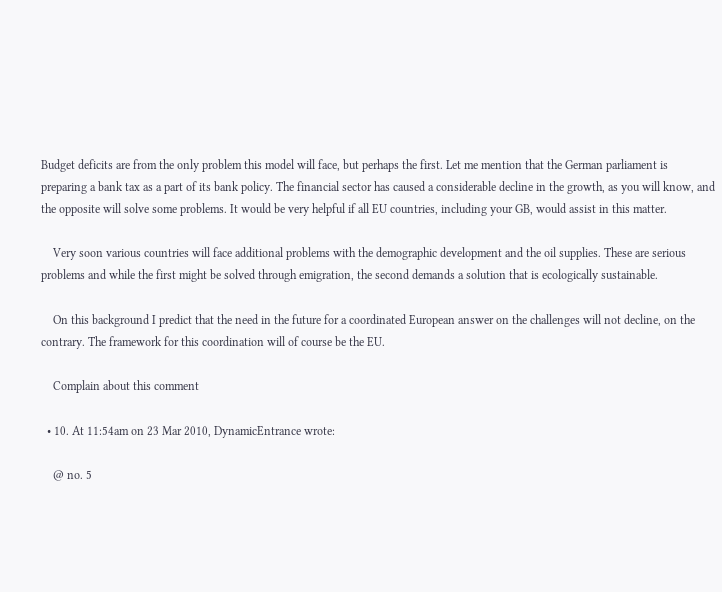Budget deficits are from the only problem this model will face, but perhaps the first. Let me mention that the German parliament is preparing a bank tax as a part of its bank policy. The financial sector has caused a considerable decline in the growth, as you will know, and the opposite will solve some problems. It would be very helpful if all EU countries, including your GB, would assist in this matter.

    Very soon various countries will face additional problems with the demographic development and the oil supplies. These are serious problems and while the first might be solved through emigration, the second demands a solution that is ecologically sustainable.

    On this background I predict that the need in the future for a coordinated European answer on the challenges will not decline, on the contrary. The framework for this coordination will of course be the EU.

    Complain about this comment

  • 10. At 11:54am on 23 Mar 2010, DynamicEntrance wrote:

    @ no. 5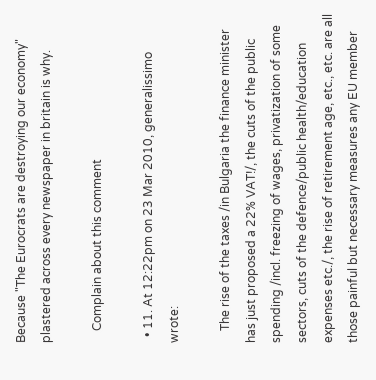Because "The Eurocrats are destroying our economy" plastered across every newspaper in britain is why.

    Complain about this comment

  • 11. At 12:22pm on 23 Mar 2010, generalissimo wrote:

    The rise of the taxes /in Bulgaria the finance minister has just proposed a 22% VAT!/, the cuts of the public spending /incl. freezing of wages, privatization of some sectors, cuts of the defence/public health/education expenses etc./, the rise of retirement age, etc., etc. are all those painful but necessary measures any EU member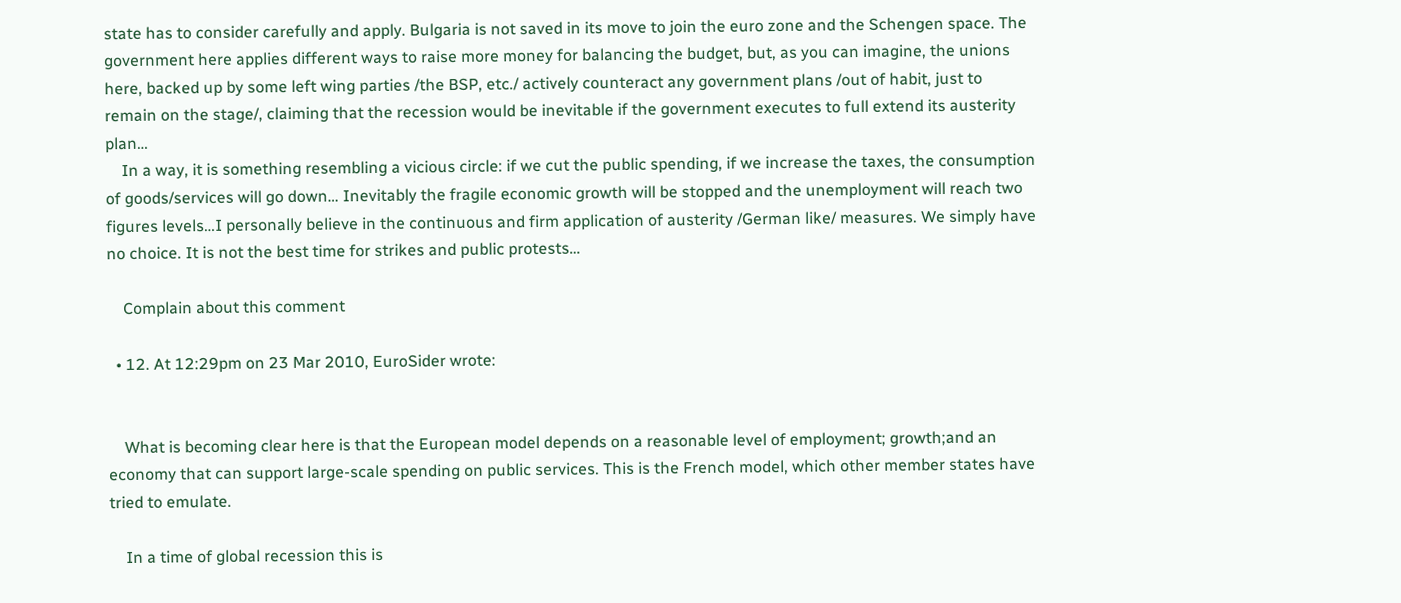state has to consider carefully and apply. Bulgaria is not saved in its move to join the euro zone and the Schengen space. The government here applies different ways to raise more money for balancing the budget, but, as you can imagine, the unions here, backed up by some left wing parties /the BSP, etc./ actively counteract any government plans /out of habit, just to remain on the stage/, claiming that the recession would be inevitable if the government executes to full extend its austerity plan…
    In a way, it is something resembling a vicious circle: if we cut the public spending, if we increase the taxes, the consumption of goods/services will go down… Inevitably the fragile economic growth will be stopped and the unemployment will reach two figures levels…I personally believe in the continuous and firm application of austerity /German like/ measures. We simply have no choice. It is not the best time for strikes and public protests…

    Complain about this comment

  • 12. At 12:29pm on 23 Mar 2010, EuroSider wrote:


    What is becoming clear here is that the European model depends on a reasonable level of employment; growth;and an economy that can support large-scale spending on public services. This is the French model, which other member states have tried to emulate.

    In a time of global recession this is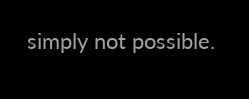simply not possible.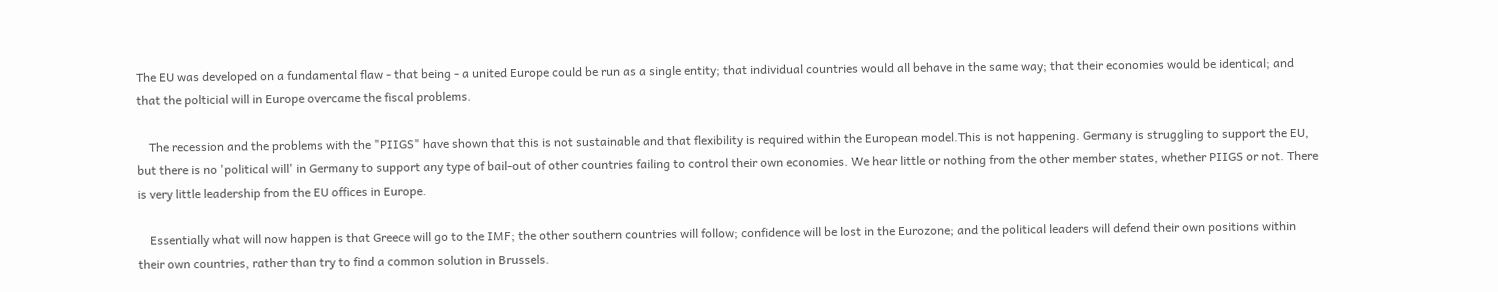The EU was developed on a fundamental flaw - that being - a united Europe could be run as a single entity; that individual countries would all behave in the same way; that their economies would be identical; and that the polticial will in Europe overcame the fiscal problems.

    The recession and the problems with the "PIIGS" have shown that this is not sustainable and that flexibility is required within the European model.This is not happening. Germany is struggling to support the EU, but there is no 'political will' in Germany to support any type of bail-out of other countries failing to control their own economies. We hear little or nothing from the other member states, whether PIIGS or not. There is very little leadership from the EU offices in Europe.

    Essentially what will now happen is that Greece will go to the IMF; the other southern countries will follow; confidence will be lost in the Eurozone; and the political leaders will defend their own positions within their own countries, rather than try to find a common solution in Brussels.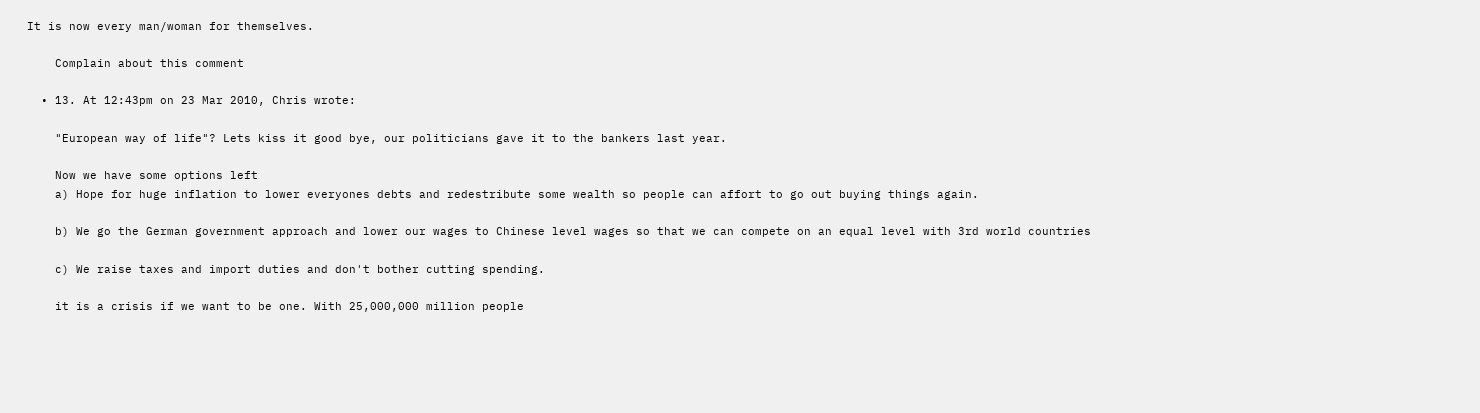It is now every man/woman for themselves.

    Complain about this comment

  • 13. At 12:43pm on 23 Mar 2010, Chris wrote:

    "European way of life"? Lets kiss it good bye, our politicians gave it to the bankers last year.

    Now we have some options left
    a) Hope for huge inflation to lower everyones debts and redestribute some wealth so people can affort to go out buying things again.

    b) We go the German government approach and lower our wages to Chinese level wages so that we can compete on an equal level with 3rd world countries

    c) We raise taxes and import duties and don't bother cutting spending.

    it is a crisis if we want to be one. With 25,000,000 million people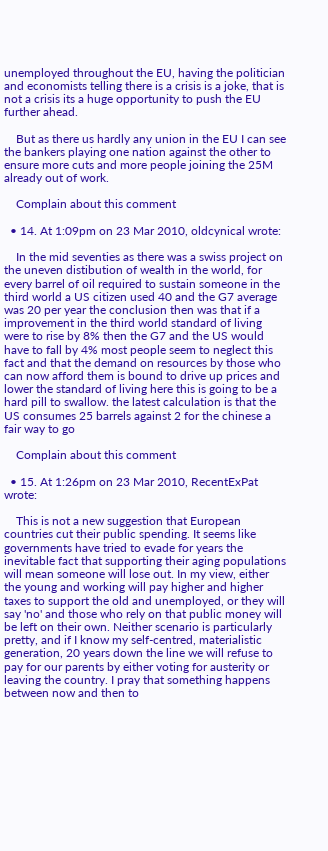unemployed throughout the EU, having the politician and economists telling there is a crisis is a joke, that is not a crisis its a huge opportunity to push the EU further ahead.

    But as there us hardly any union in the EU I can see the bankers playing one nation against the other to ensure more cuts and more people joining the 25M already out of work.

    Complain about this comment

  • 14. At 1:09pm on 23 Mar 2010, oldcynical wrote:

    In the mid seventies as there was a swiss project on the uneven distibution of wealth in the world, for every barrel of oil required to sustain someone in the third world a US citizen used 40 and the G7 average was 20 per year the conclusion then was that if a improvement in the third world standard of living were to rise by 8% then the G7 and the US would have to fall by 4% most people seem to neglect this fact and that the demand on resources by those who can now afford them is bound to drive up prices and lower the standard of living here this is going to be a hard pill to swallow. the latest calculation is that the US consumes 25 barrels against 2 for the chinese a fair way to go

    Complain about this comment

  • 15. At 1:26pm on 23 Mar 2010, RecentExPat wrote:

    This is not a new suggestion that European countries cut their public spending. It seems like governments have tried to evade for years the inevitable fact that supporting their aging populations will mean someone will lose out. In my view, either the young and working will pay higher and higher taxes to support the old and unemployed, or they will say 'no' and those who rely on that public money will be left on their own. Neither scenario is particularly pretty, and if I know my self-centred, materialistic generation, 20 years down the line we will refuse to pay for our parents by either voting for austerity or leaving the country. I pray that something happens between now and then to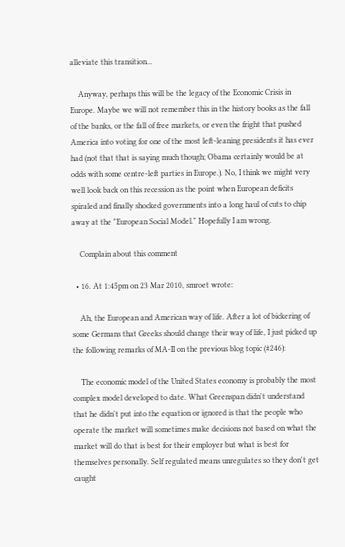alleviate this transition...

    Anyway, perhaps this will be the legacy of the Economic Crisis in Europe. Maybe we will not remember this in the history books as the fall of the banks, or the fall of free markets, or even the fright that pushed America into voting for one of the most left-leaning presidents it has ever had (not that that is saying much though; Obama certainly would be at odds with some centre-left parties in Europe.). No, I think we might very well look back on this recession as the point when European deficits spiraled and finally shocked governments into a long haul of cuts to chip away at the "European Social Model." Hopefully I am wrong.

    Complain about this comment

  • 16. At 1:45pm on 23 Mar 2010, smroet wrote:

    Ah, the European and American way of life. After a lot of bickering of some Germans that Greeks should change their way of life, I just picked up the following remarks of MA-II on the previous blog topic (#246):

    The economic model of the United States economy is probably the most complex model developed to date. What Greenspan didn't understand that he didn't put into the equation or ignored is that the people who operate the market will sometimes make decisions not based on what the market will do that is best for their employer but what is best for themselves personally. Self regulated means unregulates so they don't get caught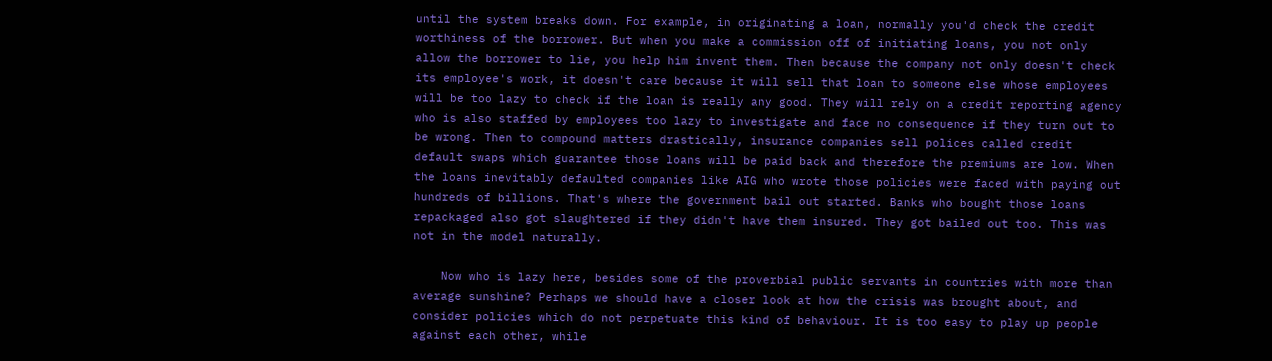until the system breaks down. For example, in originating a loan, normally you'd check the credit worthiness of the borrower. But when you make a commission off of initiating loans, you not only allow the borrower to lie, you help him invent them. Then because the company not only doesn't check its employee's work, it doesn't care because it will sell that loan to someone else whose employees will be too lazy to check if the loan is really any good. They will rely on a credit reporting agency who is also staffed by employees too lazy to investigate and face no consequence if they turn out to be wrong. Then to compound matters drastically, insurance companies sell polices called credit default swaps which guarantee those loans will be paid back and therefore the premiums are low. When the loans inevitably defaulted companies like AIG who wrote those policies were faced with paying out hundreds of billions. That's where the government bail out started. Banks who bought those loans repackaged also got slaughtered if they didn't have them insured. They got bailed out too. This was not in the model naturally.

    Now who is lazy here, besides some of the proverbial public servants in countries with more than average sunshine? Perhaps we should have a closer look at how the crisis was brought about, and consider policies which do not perpetuate this kind of behaviour. It is too easy to play up people against each other, while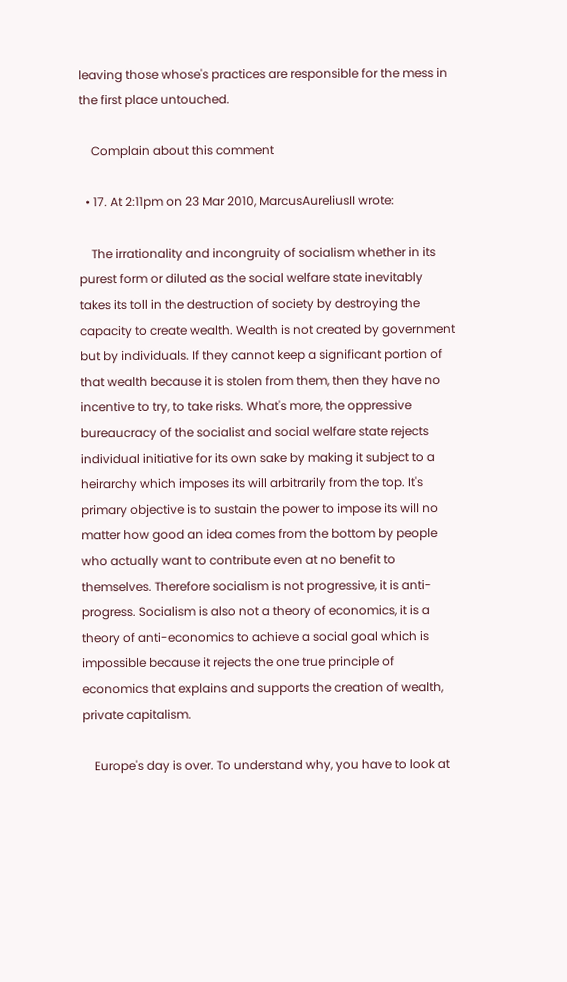leaving those whose's practices are responsible for the mess in the first place untouched.

    Complain about this comment

  • 17. At 2:11pm on 23 Mar 2010, MarcusAureliusII wrote:

    The irrationality and incongruity of socialism whether in its purest form or diluted as the social welfare state inevitably takes its toll in the destruction of society by destroying the capacity to create wealth. Wealth is not created by government but by individuals. If they cannot keep a significant portion of that wealth because it is stolen from them, then they have no incentive to try, to take risks. What's more, the oppressive bureaucracy of the socialist and social welfare state rejects individual initiative for its own sake by making it subject to a heirarchy which imposes its will arbitrarily from the top. It's primary objective is to sustain the power to impose its will no matter how good an idea comes from the bottom by people who actually want to contribute even at no benefit to themselves. Therefore socialism is not progressive, it is anti-progress. Socialism is also not a theory of economics, it is a theory of anti-economics to achieve a social goal which is impossible because it rejects the one true principle of economics that explains and supports the creation of wealth, private capitalism.

    Europe's day is over. To understand why, you have to look at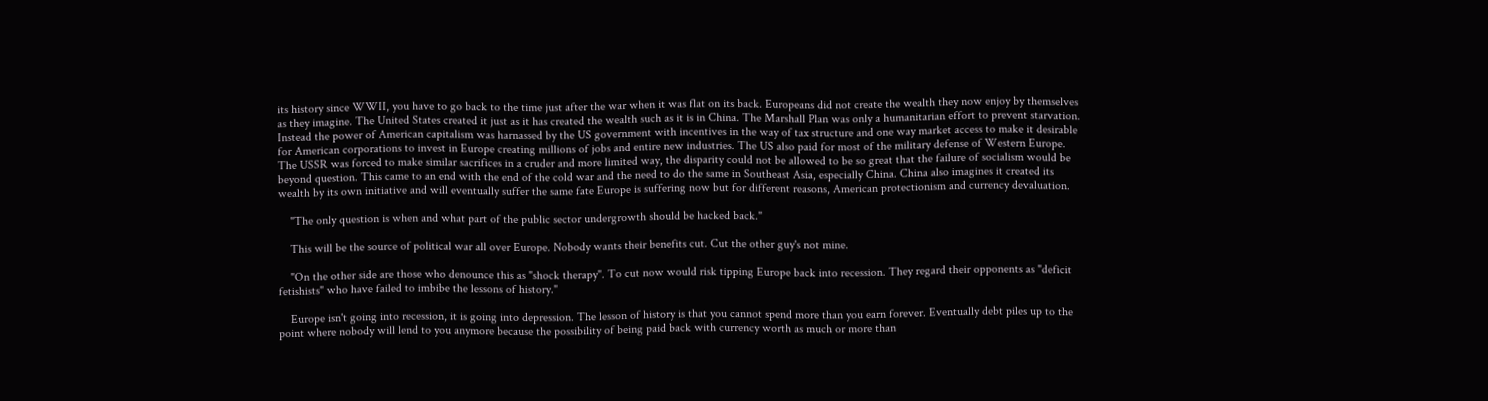its history since WWII, you have to go back to the time just after the war when it was flat on its back. Europeans did not create the wealth they now enjoy by themselves as they imagine. The United States created it just as it has created the wealth such as it is in China. The Marshall Plan was only a humanitarian effort to prevent starvation. Instead the power of American capitalism was harnassed by the US government with incentives in the way of tax structure and one way market access to make it desirable for American corporations to invest in Europe creating millions of jobs and entire new industries. The US also paid for most of the military defense of Western Europe. The USSR was forced to make similar sacrifices in a cruder and more limited way, the disparity could not be allowed to be so great that the failure of socialism would be beyond question. This came to an end with the end of the cold war and the need to do the same in Southeast Asia, especially China. China also imagines it created its wealth by its own initiative and will eventually suffer the same fate Europe is suffering now but for different reasons, American protectionism and currency devaluation.

    "The only question is when and what part of the public sector undergrowth should be hacked back."

    This will be the source of political war all over Europe. Nobody wants their benefits cut. Cut the other guy's not mine.

    "On the other side are those who denounce this as "shock therapy". To cut now would risk tipping Europe back into recession. They regard their opponents as "deficit fetishists" who have failed to imbibe the lessons of history."

    Europe isn't going into recession, it is going into depression. The lesson of history is that you cannot spend more than you earn forever. Eventually debt piles up to the point where nobody will lend to you anymore because the possibility of being paid back with currency worth as much or more than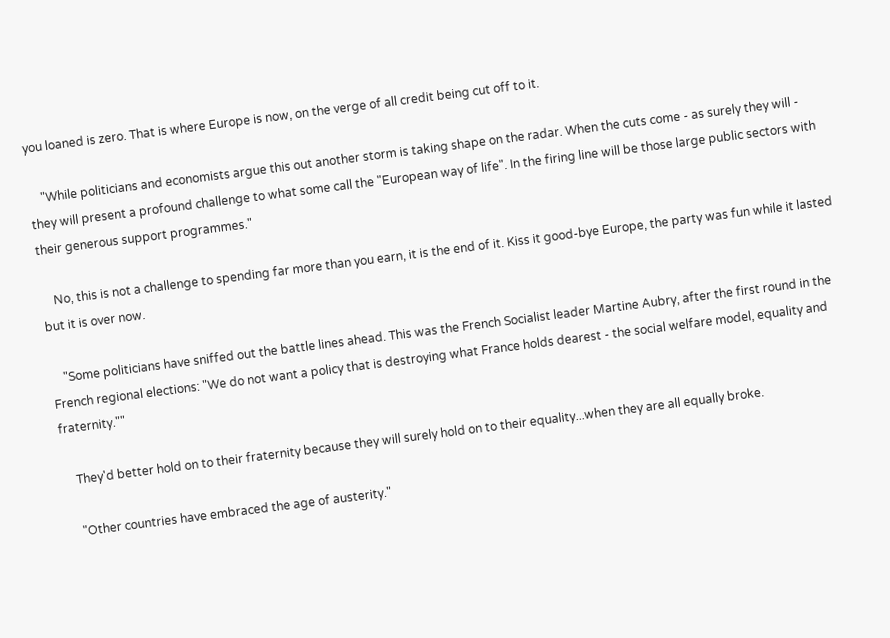you loaned is zero. That is where Europe is now, on the verge of all credit being cut off to it.

    "While politicians and economists argue this out another storm is taking shape on the radar. When the cuts come - as surely they will - they will present a profound challenge to what some call the "European way of life". In the firing line will be those large public sectors with their generous support programmes."

    No, this is not a challenge to spending far more than you earn, it is the end of it. Kiss it good-bye Europe, the party was fun while it lasted but it is over now.

    "Some politicians have sniffed out the battle lines ahead. This was the French Socialist leader Martine Aubry, after the first round in the French regional elections: "We do not want a policy that is destroying what France holds dearest - the social welfare model, equality and fraternity.""

    They'd better hold on to their fraternity because they will surely hold on to their equality...when they are all equally broke.

    "Other countries have embraced the age of austerity."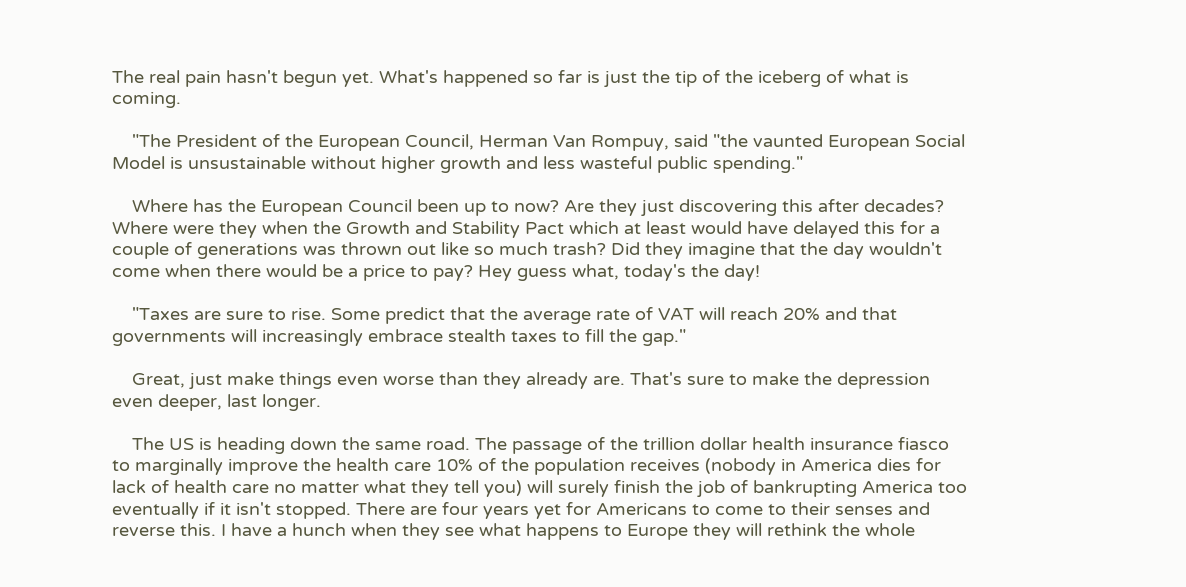The real pain hasn't begun yet. What's happened so far is just the tip of the iceberg of what is coming.

    "The President of the European Council, Herman Van Rompuy, said "the vaunted European Social Model is unsustainable without higher growth and less wasteful public spending."

    Where has the European Council been up to now? Are they just discovering this after decades? Where were they when the Growth and Stability Pact which at least would have delayed this for a couple of generations was thrown out like so much trash? Did they imagine that the day wouldn't come when there would be a price to pay? Hey guess what, today's the day!

    "Taxes are sure to rise. Some predict that the average rate of VAT will reach 20% and that governments will increasingly embrace stealth taxes to fill the gap."

    Great, just make things even worse than they already are. That's sure to make the depression even deeper, last longer.

    The US is heading down the same road. The passage of the trillion dollar health insurance fiasco to marginally improve the health care 10% of the population receives (nobody in America dies for lack of health care no matter what they tell you) will surely finish the job of bankrupting America too eventually if it isn't stopped. There are four years yet for Americans to come to their senses and reverse this. I have a hunch when they see what happens to Europe they will rethink the whole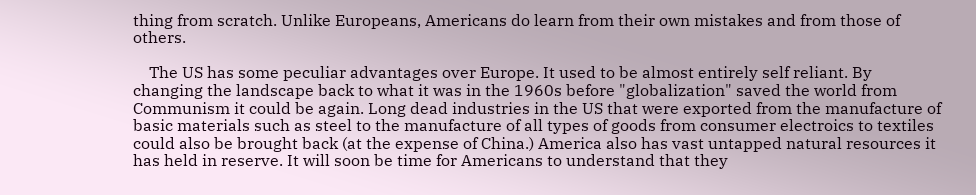thing from scratch. Unlike Europeans, Americans do learn from their own mistakes and from those of others.

    The US has some peculiar advantages over Europe. It used to be almost entirely self reliant. By changing the landscape back to what it was in the 1960s before "globalization" saved the world from Communism it could be again. Long dead industries in the US that were exported from the manufacture of basic materials such as steel to the manufacture of all types of goods from consumer electroics to textiles could also be brought back (at the expense of China.) America also has vast untapped natural resources it has held in reserve. It will soon be time for Americans to understand that they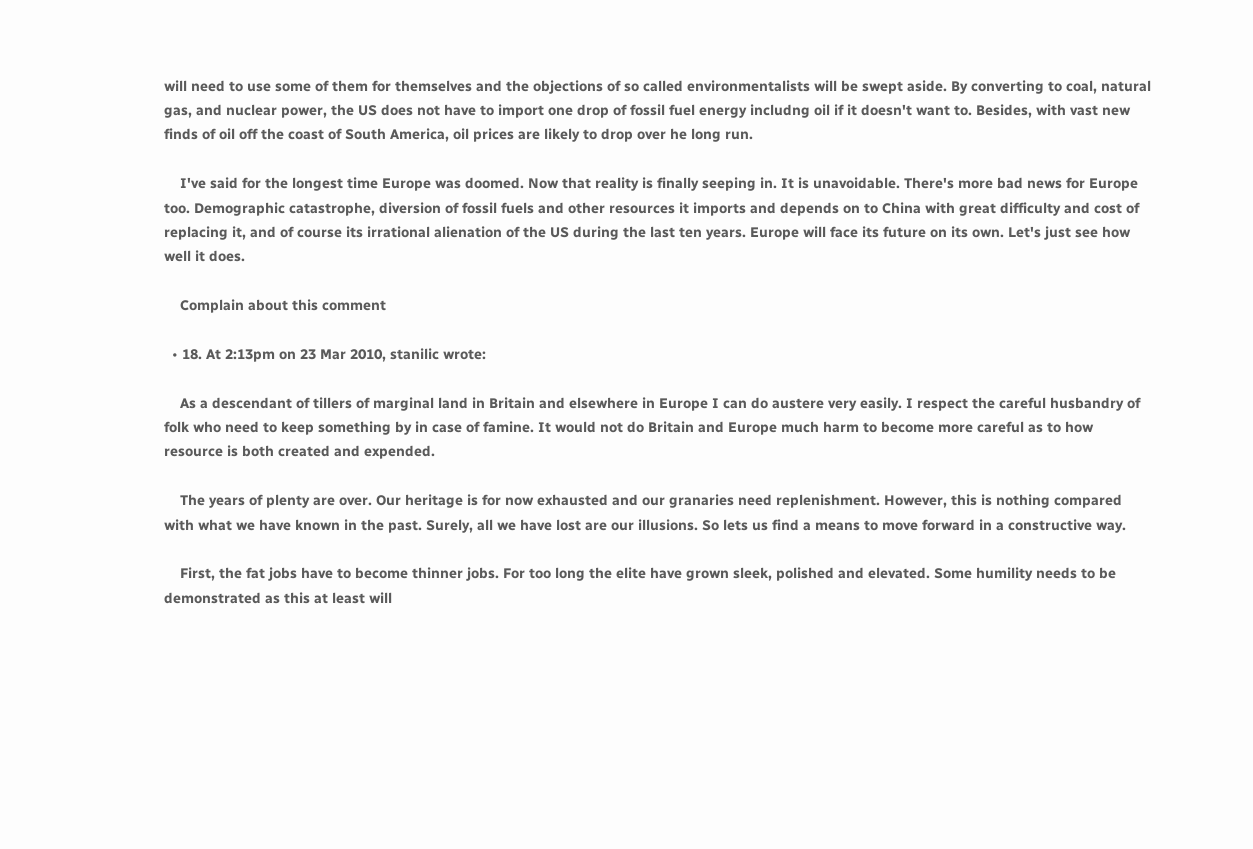will need to use some of them for themselves and the objections of so called environmentalists will be swept aside. By converting to coal, natural gas, and nuclear power, the US does not have to import one drop of fossil fuel energy includng oil if it doesn't want to. Besides, with vast new finds of oil off the coast of South America, oil prices are likely to drop over he long run.

    I've said for the longest time Europe was doomed. Now that reality is finally seeping in. It is unavoidable. There's more bad news for Europe too. Demographic catastrophe, diversion of fossil fuels and other resources it imports and depends on to China with great difficulty and cost of replacing it, and of course its irrational alienation of the US during the last ten years. Europe will face its future on its own. Let's just see how well it does.

    Complain about this comment

  • 18. At 2:13pm on 23 Mar 2010, stanilic wrote:

    As a descendant of tillers of marginal land in Britain and elsewhere in Europe I can do austere very easily. I respect the careful husbandry of folk who need to keep something by in case of famine. It would not do Britain and Europe much harm to become more careful as to how resource is both created and expended.

    The years of plenty are over. Our heritage is for now exhausted and our granaries need replenishment. However, this is nothing compared with what we have known in the past. Surely, all we have lost are our illusions. So lets us find a means to move forward in a constructive way.

    First, the fat jobs have to become thinner jobs. For too long the elite have grown sleek, polished and elevated. Some humility needs to be demonstrated as this at least will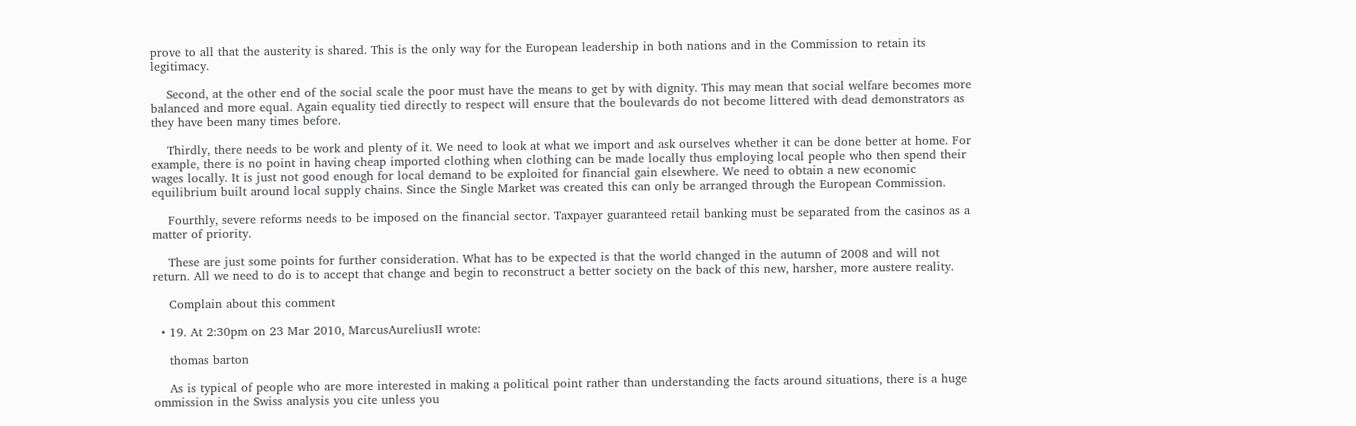prove to all that the austerity is shared. This is the only way for the European leadership in both nations and in the Commission to retain its legitimacy.

    Second, at the other end of the social scale the poor must have the means to get by with dignity. This may mean that social welfare becomes more balanced and more equal. Again equality tied directly to respect will ensure that the boulevards do not become littered with dead demonstrators as they have been many times before.

    Thirdly, there needs to be work and plenty of it. We need to look at what we import and ask ourselves whether it can be done better at home. For example, there is no point in having cheap imported clothing when clothing can be made locally thus employing local people who then spend their wages locally. It is just not good enough for local demand to be exploited for financial gain elsewhere. We need to obtain a new economic equilibrium built around local supply chains. Since the Single Market was created this can only be arranged through the European Commission.

    Fourthly, severe reforms needs to be imposed on the financial sector. Taxpayer guaranteed retail banking must be separated from the casinos as a matter of priority.

    These are just some points for further consideration. What has to be expected is that the world changed in the autumn of 2008 and will not return. All we need to do is to accept that change and begin to reconstruct a better society on the back of this new, harsher, more austere reality.

    Complain about this comment

  • 19. At 2:30pm on 23 Mar 2010, MarcusAureliusII wrote:

    thomas barton

    As is typical of people who are more interested in making a political point rather than understanding the facts around situations, there is a huge ommission in the Swiss analysis you cite unless you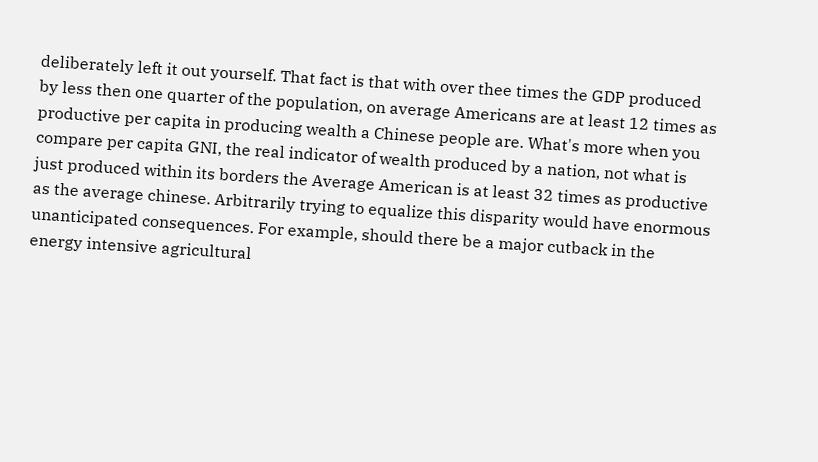deliberately left it out yourself. That fact is that with over thee times the GDP produced by less then one quarter of the population, on average Americans are at least 12 times as productive per capita in producing wealth a Chinese people are. What's more when you compare per capita GNI, the real indicator of wealth produced by a nation, not what is just produced within its borders the Average American is at least 32 times as productive as the average chinese. Arbitrarily trying to equalize this disparity would have enormous unanticipated consequences. For example, should there be a major cutback in the energy intensive agricultural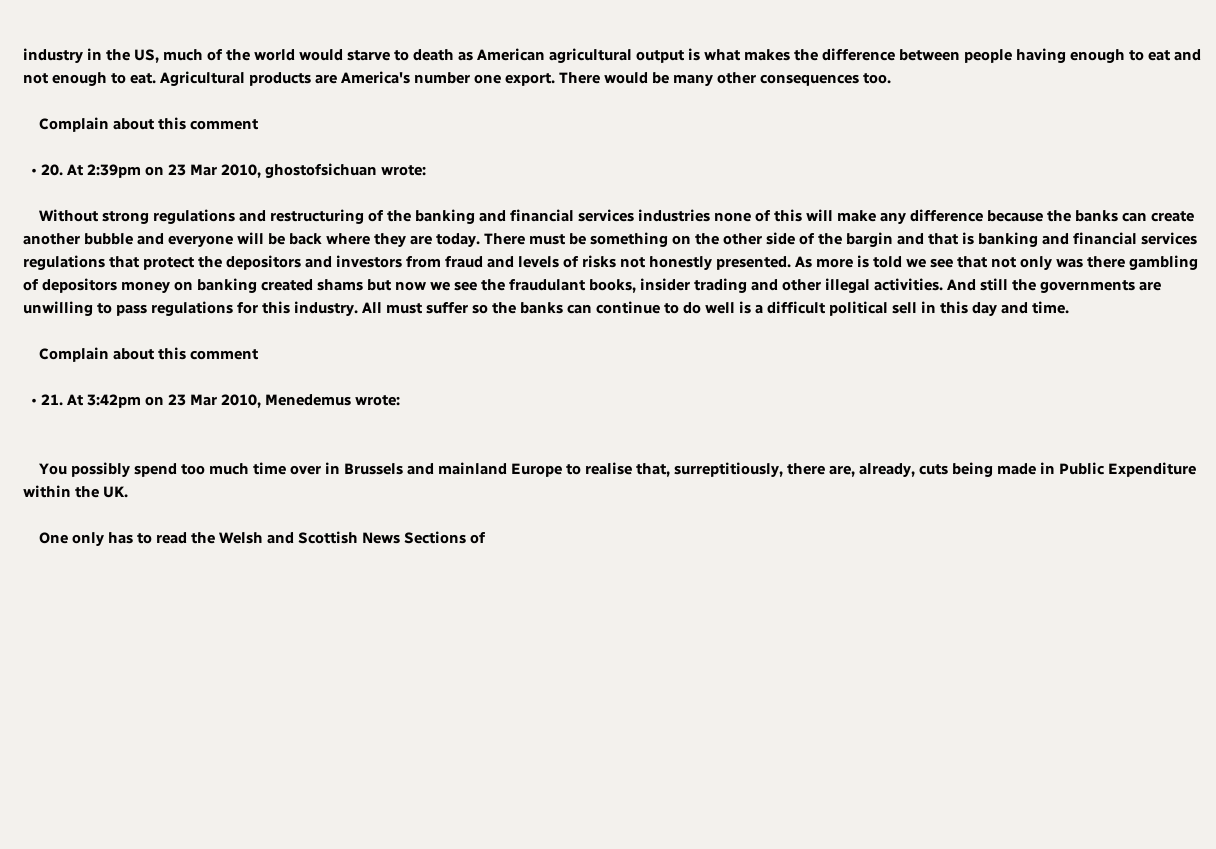industry in the US, much of the world would starve to death as American agricultural output is what makes the difference between people having enough to eat and not enough to eat. Agricultural products are America's number one export. There would be many other consequences too.

    Complain about this comment

  • 20. At 2:39pm on 23 Mar 2010, ghostofsichuan wrote:

    Without strong regulations and restructuring of the banking and financial services industries none of this will make any difference because the banks can create another bubble and everyone will be back where they are today. There must be something on the other side of the bargin and that is banking and financial services regulations that protect the depositors and investors from fraud and levels of risks not honestly presented. As more is told we see that not only was there gambling of depositors money on banking created shams but now we see the fraudulant books, insider trading and other illegal activities. And still the governments are unwilling to pass regulations for this industry. All must suffer so the banks can continue to do well is a difficult political sell in this day and time.

    Complain about this comment

  • 21. At 3:42pm on 23 Mar 2010, Menedemus wrote:


    You possibly spend too much time over in Brussels and mainland Europe to realise that, surreptitiously, there are, already, cuts being made in Public Expenditure within the UK.

    One only has to read the Welsh and Scottish News Sections of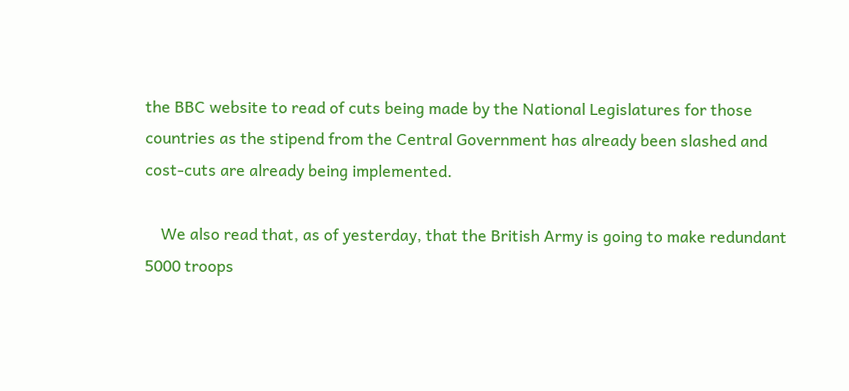the BBC website to read of cuts being made by the National Legislatures for those countries as the stipend from the Central Government has already been slashed and cost-cuts are already being implemented.

    We also read that, as of yesterday, that the British Army is going to make redundant 5000 troops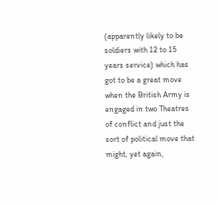(apparently likely to be soldiers with 12 to 15 years service) which has got to be a great move when the British Army is engaged in two Theatres of conflict and just the sort of political move that might, yet again,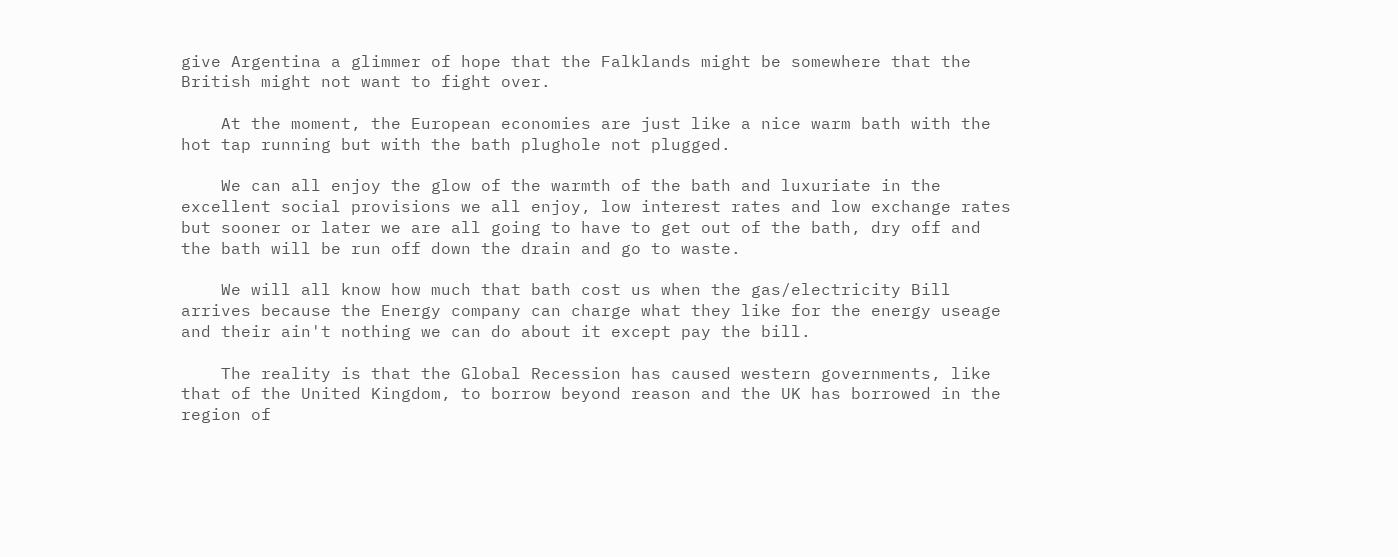give Argentina a glimmer of hope that the Falklands might be somewhere that the British might not want to fight over.

    At the moment, the European economies are just like a nice warm bath with the hot tap running but with the bath plughole not plugged.

    We can all enjoy the glow of the warmth of the bath and luxuriate in the excellent social provisions we all enjoy, low interest rates and low exchange rates but sooner or later we are all going to have to get out of the bath, dry off and the bath will be run off down the drain and go to waste.

    We will all know how much that bath cost us when the gas/electricity Bill arrives because the Energy company can charge what they like for the energy useage and their ain't nothing we can do about it except pay the bill.

    The reality is that the Global Recession has caused western governments, like that of the United Kingdom, to borrow beyond reason and the UK has borrowed in the region of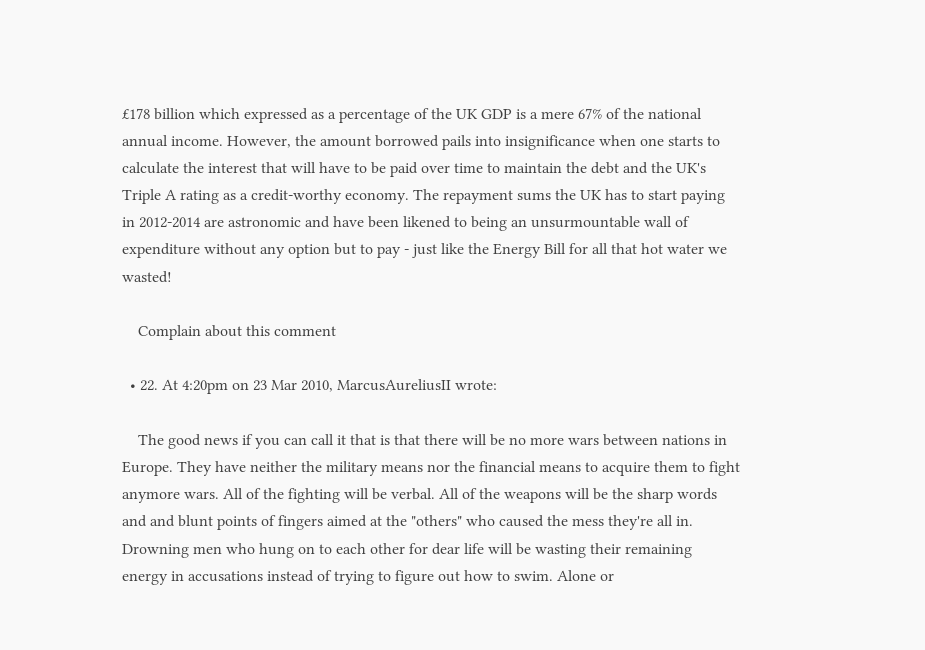£178 billion which expressed as a percentage of the UK GDP is a mere 67% of the national annual income. However, the amount borrowed pails into insignificance when one starts to calculate the interest that will have to be paid over time to maintain the debt and the UK's Triple A rating as a credit-worthy economy. The repayment sums the UK has to start paying in 2012-2014 are astronomic and have been likened to being an unsurmountable wall of expenditure without any option but to pay - just like the Energy Bill for all that hot water we wasted!

    Complain about this comment

  • 22. At 4:20pm on 23 Mar 2010, MarcusAureliusII wrote:

    The good news if you can call it that is that there will be no more wars between nations in Europe. They have neither the military means nor the financial means to acquire them to fight anymore wars. All of the fighting will be verbal. All of the weapons will be the sharp words and and blunt points of fingers aimed at the "others" who caused the mess they're all in. Drowning men who hung on to each other for dear life will be wasting their remaining energy in accusations instead of trying to figure out how to swim. Alone or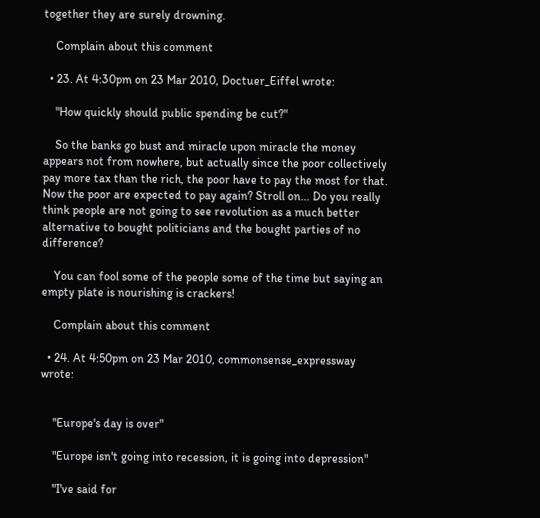together they are surely drowning.

    Complain about this comment

  • 23. At 4:30pm on 23 Mar 2010, Doctuer_Eiffel wrote:

    "How quickly should public spending be cut?"

    So the banks go bust and miracle upon miracle the money appears not from nowhere, but actually since the poor collectively pay more tax than the rich, the poor have to pay the most for that. Now the poor are expected to pay again? Stroll on... Do you really think people are not going to see revolution as a much better alternative to bought politicians and the bought parties of no difference?

    You can fool some of the people some of the time but saying an empty plate is nourishing is crackers!

    Complain about this comment

  • 24. At 4:50pm on 23 Mar 2010, commonsense_expressway wrote:


    "Europe's day is over"

    "Europe isn't going into recession, it is going into depression"

    "I've said for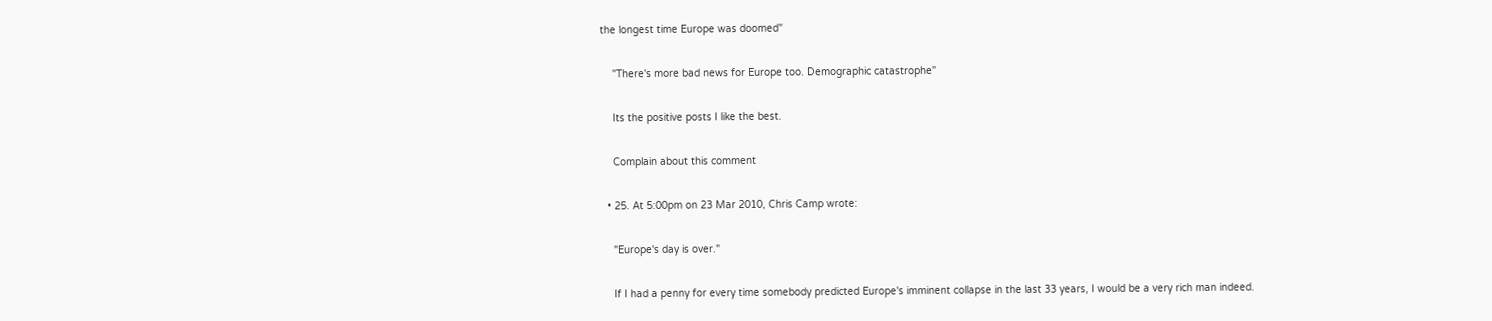the longest time Europe was doomed"

    "There's more bad news for Europe too. Demographic catastrophe"

    Its the positive posts I like the best.

    Complain about this comment

  • 25. At 5:00pm on 23 Mar 2010, Chris Camp wrote:

    "Europe's day is over."

    If I had a penny for every time somebody predicted Europe's imminent collapse in the last 33 years, I would be a very rich man indeed.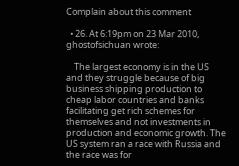Complain about this comment

  • 26. At 6:19pm on 23 Mar 2010, ghostofsichuan wrote:

    The largest economy is in the US and they struggle because of big business shipping production to cheap labor countries and banks facilitating get rich schemes for themselves and not investments in production and economic growth. The US system ran a race with Russia and the race was for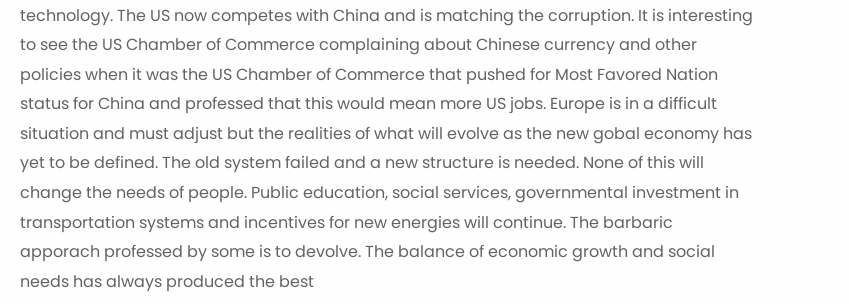technology. The US now competes with China and is matching the corruption. It is interesting to see the US Chamber of Commerce complaining about Chinese currency and other policies when it was the US Chamber of Commerce that pushed for Most Favored Nation status for China and professed that this would mean more US jobs. Europe is in a difficult situation and must adjust but the realities of what will evolve as the new gobal economy has yet to be defined. The old system failed and a new structure is needed. None of this will change the needs of people. Public education, social services, governmental investment in transportation systems and incentives for new energies will continue. The barbaric apporach professed by some is to devolve. The balance of economic growth and social needs has always produced the best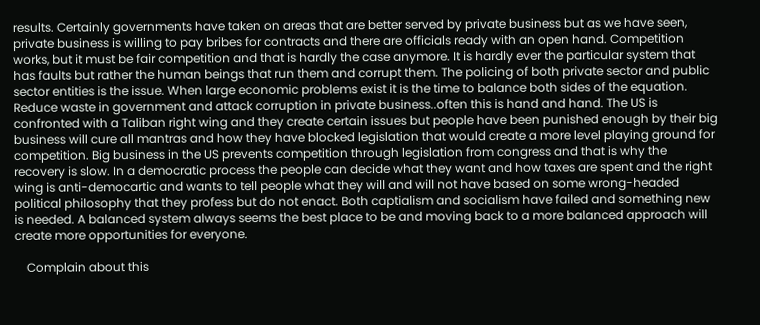results. Certainly governments have taken on areas that are better served by private business but as we have seen, private business is willing to pay bribes for contracts and there are officials ready with an open hand. Competition works, but it must be fair competition and that is hardly the case anymore. It is hardly ever the particular system that has faults but rather the human beings that run them and corrupt them. The policing of both private sector and public sector entities is the issue. When large economic problems exist it is the time to balance both sides of the equation. Reduce waste in government and attack corruption in private business..often this is hand and hand. The US is confronted with a Taliban right wing and they create certain issues but people have been punished enough by their big business will cure all mantras and how they have blocked legislation that would create a more level playing ground for competition. Big business in the US prevents competition through legislation from congress and that is why the recovery is slow. In a democratic process the people can decide what they want and how taxes are spent and the right wing is anti-democartic and wants to tell people what they will and will not have based on some wrong-headed political philosophy that they profess but do not enact. Both captialism and socialism have failed and something new is needed. A balanced system always seems the best place to be and moving back to a more balanced approach will create more opportunities for everyone.

    Complain about this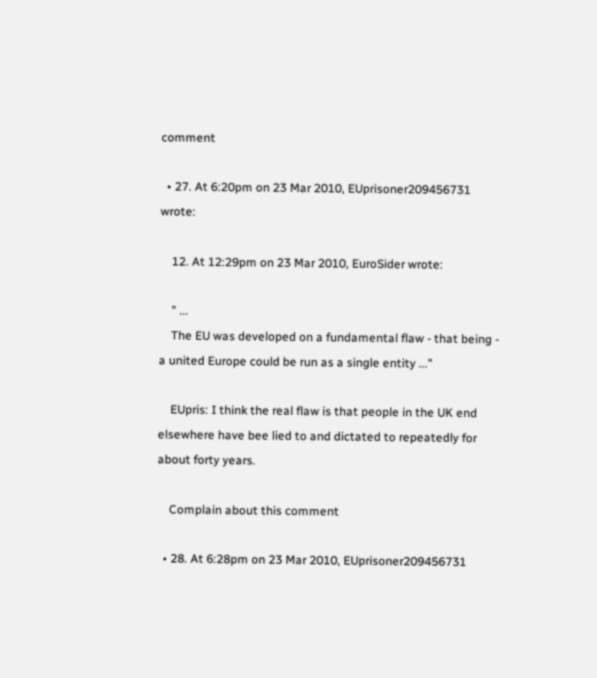comment

  • 27. At 6:20pm on 23 Mar 2010, EUprisoner209456731 wrote:

    12. At 12:29pm on 23 Mar 2010, EuroSider wrote:

    " ...
    The EU was developed on a fundamental flaw - that being - a united Europe could be run as a single entity ..."

    EUpris: I think the real flaw is that people in the UK end elsewhere have bee lied to and dictated to repeatedly for about forty years.

    Complain about this comment

  • 28. At 6:28pm on 23 Mar 2010, EUprisoner209456731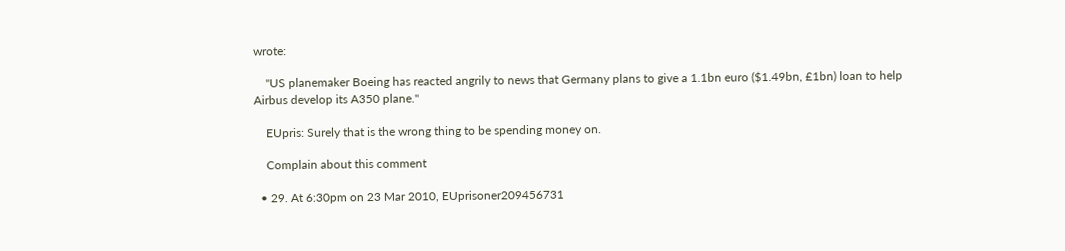wrote:

    "US planemaker Boeing has reacted angrily to news that Germany plans to give a 1.1bn euro ($1.49bn, £1bn) loan to help Airbus develop its A350 plane."

    EUpris: Surely that is the wrong thing to be spending money on.

    Complain about this comment

  • 29. At 6:30pm on 23 Mar 2010, EUprisoner209456731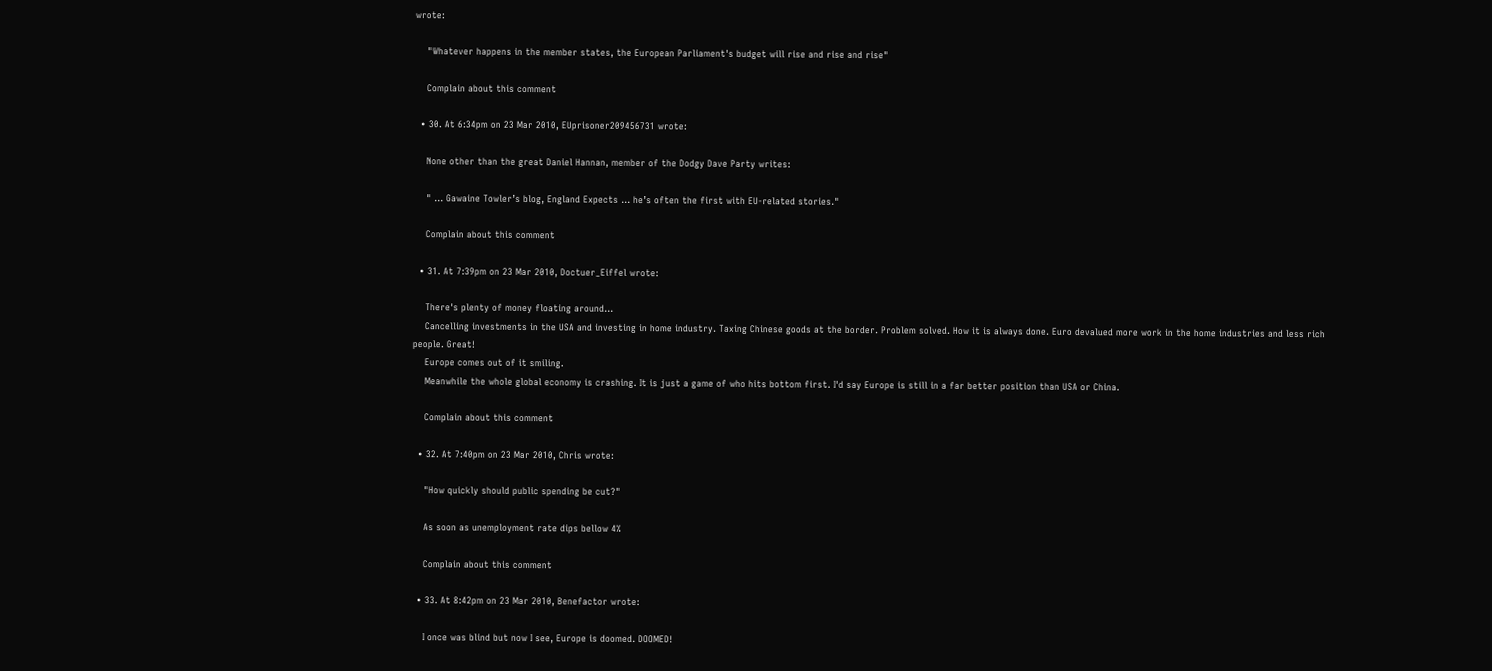wrote:

    "Whatever happens in the member states, the European Parliament's budget will rise and rise and rise"

    Complain about this comment

  • 30. At 6:34pm on 23 Mar 2010, EUprisoner209456731 wrote:

    None other than the great Daniel Hannan, member of the Dodgy Dave Party writes:

    " ... Gawaine Towler’s blog, England Expects ... he’s often the first with EU-related stories."

    Complain about this comment

  • 31. At 7:39pm on 23 Mar 2010, Doctuer_Eiffel wrote:

    There's plenty of money floating around...
    Cancelling investments in the USA and investing in home industry. Taxing Chinese goods at the border. Problem solved. How it is always done. Euro devalued more work in the home industries and less rich people. Great!
    Europe comes out of it smiling.
    Meanwhile the whole global economy is crashing. It is just a game of who hits bottom first. I'd say Europe is still in a far better position than USA or China.

    Complain about this comment

  • 32. At 7:40pm on 23 Mar 2010, Chris wrote:

    "How quickly should public spending be cut?"

    As soon as unemployment rate dips bellow 4%

    Complain about this comment

  • 33. At 8:42pm on 23 Mar 2010, Benefactor wrote:

    I once was blind but now I see, Europe is doomed. DOOMED!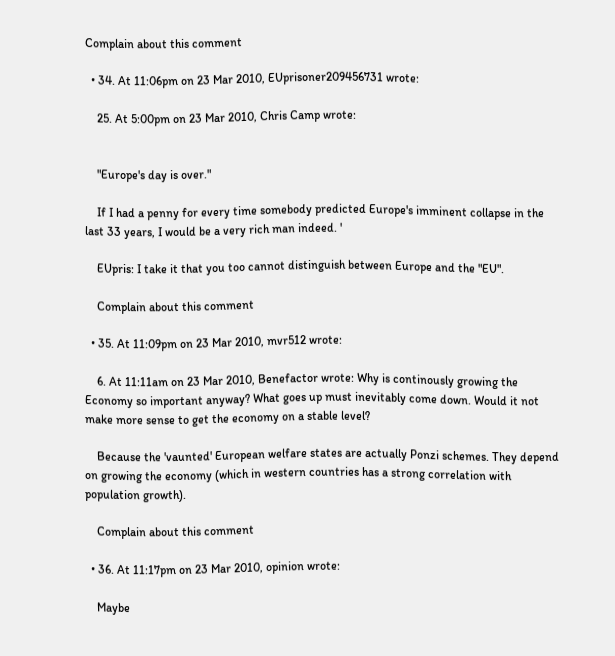Complain about this comment

  • 34. At 11:06pm on 23 Mar 2010, EUprisoner209456731 wrote:

    25. At 5:00pm on 23 Mar 2010, Chris Camp wrote:


    "Europe's day is over."

    If I had a penny for every time somebody predicted Europe's imminent collapse in the last 33 years, I would be a very rich man indeed. '

    EUpris: I take it that you too cannot distinguish between Europe and the "EU".

    Complain about this comment

  • 35. At 11:09pm on 23 Mar 2010, mvr512 wrote:

    6. At 11:11am on 23 Mar 2010, Benefactor wrote: Why is continously growing the Economy so important anyway? What goes up must inevitably come down. Would it not make more sense to get the economy on a stable level?

    Because the 'vaunted' European welfare states are actually Ponzi schemes. They depend on growing the economy (which in western countries has a strong correlation with population growth).

    Complain about this comment

  • 36. At 11:17pm on 23 Mar 2010, opinion wrote:

    Maybe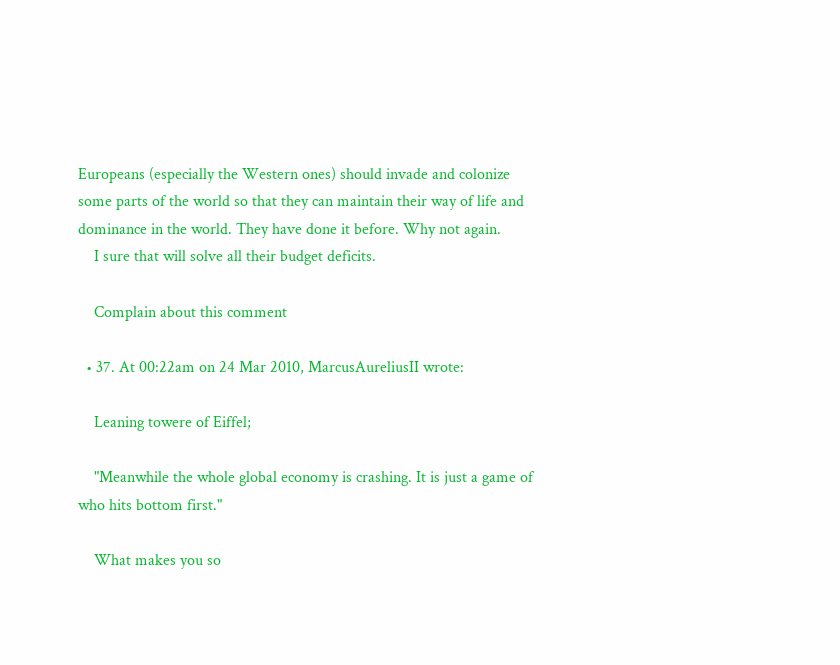Europeans (especially the Western ones) should invade and colonize some parts of the world so that they can maintain their way of life and dominance in the world. They have done it before. Why not again.
    I sure that will solve all their budget deficits.

    Complain about this comment

  • 37. At 00:22am on 24 Mar 2010, MarcusAureliusII wrote:

    Leaning towere of Eiffel;

    "Meanwhile the whole global economy is crashing. It is just a game of who hits bottom first."

    What makes you so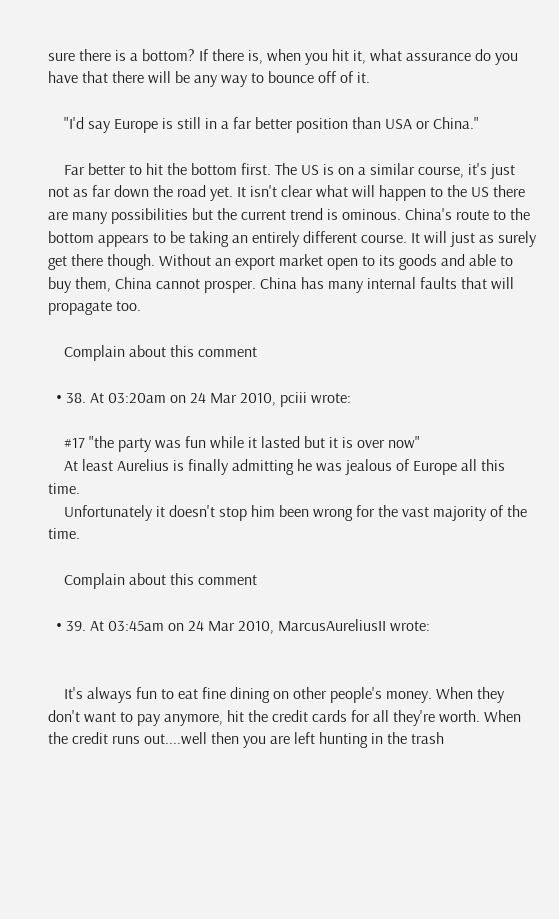sure there is a bottom? If there is, when you hit it, what assurance do you have that there will be any way to bounce off of it.

    "I'd say Europe is still in a far better position than USA or China."

    Far better to hit the bottom first. The US is on a similar course, it's just not as far down the road yet. It isn't clear what will happen to the US there are many possibilities but the current trend is ominous. China's route to the bottom appears to be taking an entirely different course. It will just as surely get there though. Without an export market open to its goods and able to buy them, China cannot prosper. China has many internal faults that will propagate too.

    Complain about this comment

  • 38. At 03:20am on 24 Mar 2010, pciii wrote:

    #17 "the party was fun while it lasted but it is over now"
    At least Aurelius is finally admitting he was jealous of Europe all this time.
    Unfortunately it doesn't stop him been wrong for the vast majority of the time.

    Complain about this comment

  • 39. At 03:45am on 24 Mar 2010, MarcusAureliusII wrote:


    It's always fun to eat fine dining on other people's money. When they don't want to pay anymore, hit the credit cards for all they're worth. When the credit runs out....well then you are left hunting in the trash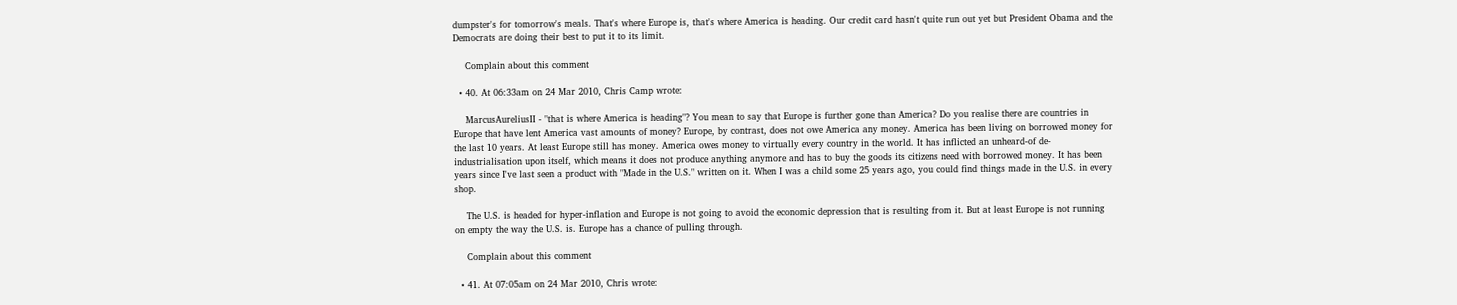dumpster's for tomorrow's meals. That's where Europe is, that's where America is heading. Our credit card hasn't quite run out yet but President Obama and the Democrats are doing their best to put it to its limit.

    Complain about this comment

  • 40. At 06:33am on 24 Mar 2010, Chris Camp wrote:

    MarcusAureliusII - "that is where America is heading"? You mean to say that Europe is further gone than America? Do you realise there are countries in Europe that have lent America vast amounts of money? Europe, by contrast, does not owe America any money. America has been living on borrowed money for the last 10 years. At least Europe still has money. America owes money to virtually every country in the world. It has inflicted an unheard-of de-industrialisation upon itself, which means it does not produce anything anymore and has to buy the goods its citizens need with borrowed money. It has been years since I've last seen a product with "Made in the U.S." written on it. When I was a child some 25 years ago, you could find things made in the U.S. in every shop.

    The U.S. is headed for hyper-inflation and Europe is not going to avoid the economic depression that is resulting from it. But at least Europe is not running on empty the way the U.S. is. Europe has a chance of pulling through.

    Complain about this comment

  • 41. At 07:05am on 24 Mar 2010, Chris wrote: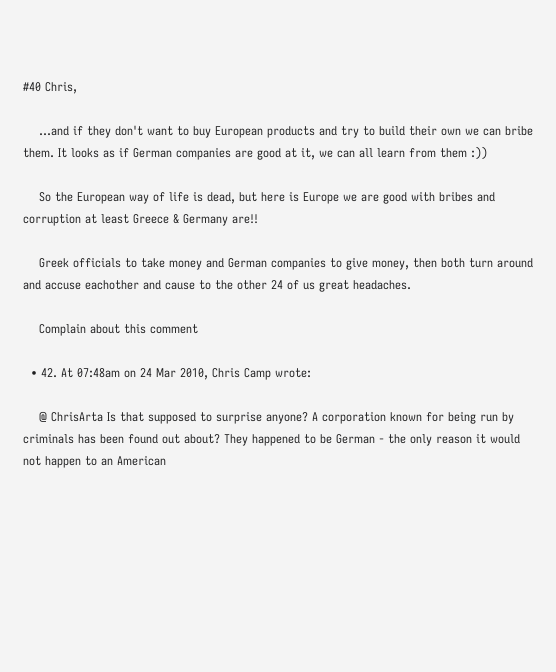#40 Chris,

    ...and if they don't want to buy European products and try to build their own we can bribe them. It looks as if German companies are good at it, we can all learn from them :))

    So the European way of life is dead, but here is Europe we are good with bribes and corruption at least Greece & Germany are!!

    Greek officials to take money and German companies to give money, then both turn around and accuse eachother and cause to the other 24 of us great headaches.

    Complain about this comment

  • 42. At 07:48am on 24 Mar 2010, Chris Camp wrote:

    @ ChrisArta Is that supposed to surprise anyone? A corporation known for being run by criminals has been found out about? They happened to be German - the only reason it would not happen to an American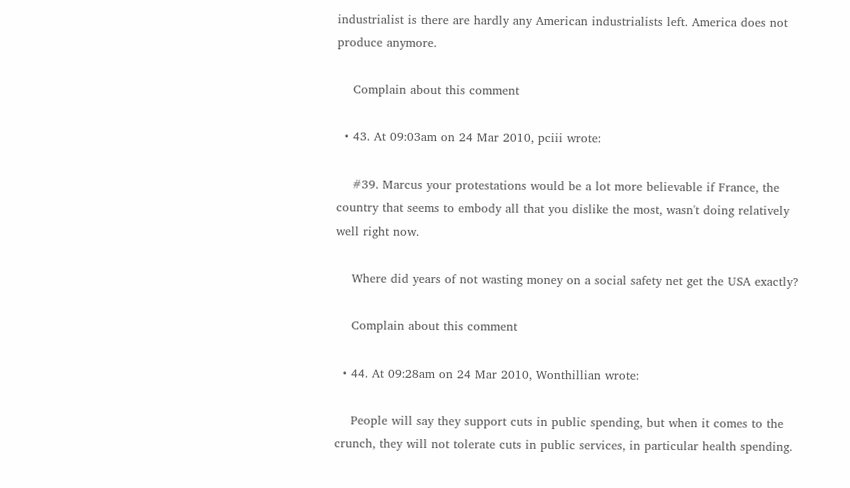industrialist is there are hardly any American industrialists left. America does not produce anymore.

    Complain about this comment

  • 43. At 09:03am on 24 Mar 2010, pciii wrote:

    #39. Marcus your protestations would be a lot more believable if France, the country that seems to embody all that you dislike the most, wasn't doing relatively well right now.

    Where did years of not wasting money on a social safety net get the USA exactly?

    Complain about this comment

  • 44. At 09:28am on 24 Mar 2010, Wonthillian wrote:

    People will say they support cuts in public spending, but when it comes to the crunch, they will not tolerate cuts in public services, in particular health spending.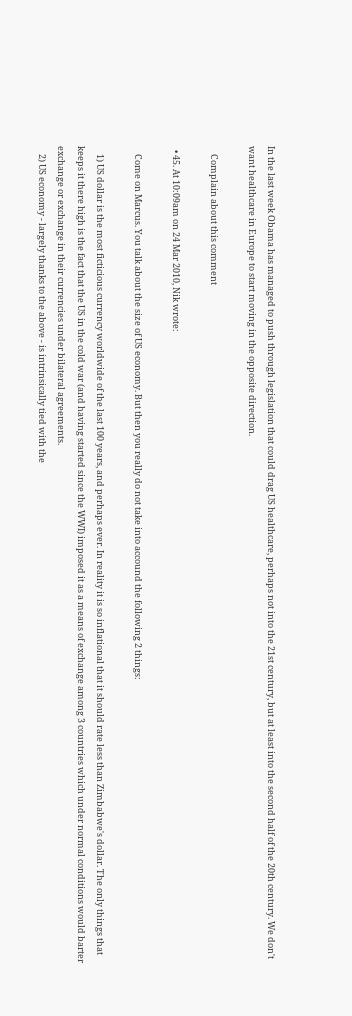In the last week Obama has managed to push through legislation that could drag US healthcare, perhaps not into the 21st century, but at least into the second half of the 20th century. We don't want healthcare in Europe to start moving in the opposite direction.

    Complain about this comment

  • 45. At 10:09am on 24 Mar 2010, Nik wrote:

    Come on Marcus. You talk about the size of US economy. But then you really do not take into accound the following 2 things:

    1) US dollar is the most ficticious currency worldwide of the last 100 years, and perhaps ever. In reality it is so inflational that it should rate less than Zimbabwe's dollar. The only things that keeps it there high is the fact that the US in the cold war (and having started since the WWI) imposed it as a means of exchange among 3 countries which under normal conditions would barter exchange or exchange in their currencies under bilateral agreements.
    2) US economy - largely thanks to the above - is intrinsically tied with the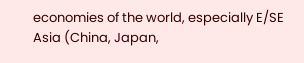economies of the world, especially E/SE Asia (China, Japan,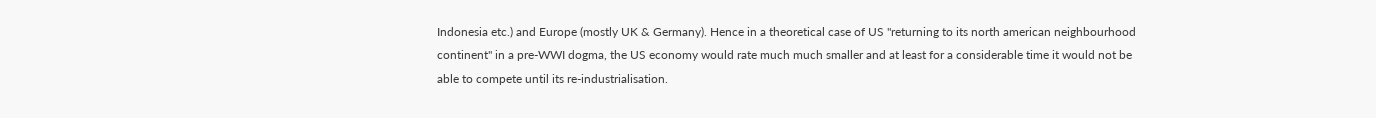Indonesia etc.) and Europe (mostly UK & Germany). Hence in a theoretical case of US "returning to its north american neighbourhood continent" in a pre-WWI dogma, the US economy would rate much much smaller and at least for a considerable time it would not be able to compete until its re-industrialisation.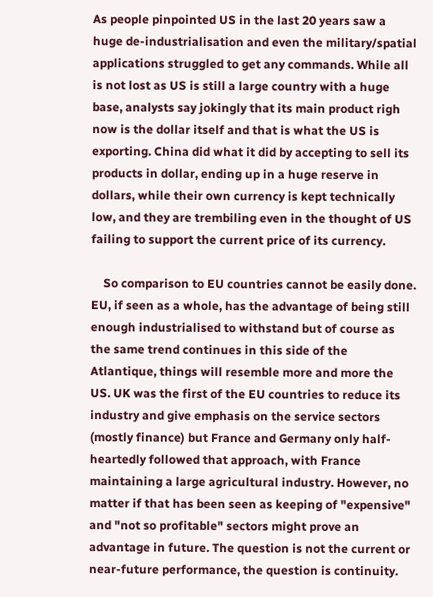As people pinpointed US in the last 20 years saw a huge de-industrialisation and even the military/spatial applications struggled to get any commands. While all is not lost as US is still a large country with a huge base, analysts say jokingly that its main product righ now is the dollar itself and that is what the US is exporting. China did what it did by accepting to sell its products in dollar, ending up in a huge reserve in dollars, while their own currency is kept technically low, and they are trembiling even in the thought of US failing to support the current price of its currency.

    So comparison to EU countries cannot be easily done. EU, if seen as a whole, has the advantage of being still enough industrialised to withstand but of course as the same trend continues in this side of the Atlantique, things will resemble more and more the US. UK was the first of the EU countries to reduce its industry and give emphasis on the service sectors (mostly finance) but France and Germany only half-heartedly followed that approach, with France maintaining a large agricultural industry. However, no matter if that has been seen as keeping of "expensive" and "not so profitable" sectors might prove an advantage in future. The question is not the current or near-future performance, the question is continuity.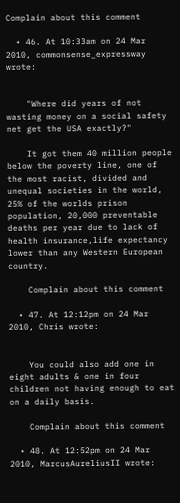Complain about this comment

  • 46. At 10:33am on 24 Mar 2010, commonsense_expressway wrote:


    "Where did years of not wasting money on a social safety net get the USA exactly?"

    It got them 40 million people below the poverty line, one of the most racist, divided and unequal societies in the world, 25% of the worlds prison population, 20,000 preventable deaths per year due to lack of health insurance,life expectancy lower than any Western European country.

    Complain about this comment

  • 47. At 12:12pm on 24 Mar 2010, Chris wrote:


    You could also add one in eight adults & one in four children not having enough to eat on a daily basis.

    Complain about this comment

  • 48. At 12:52pm on 24 Mar 2010, MarcusAureliusII wrote: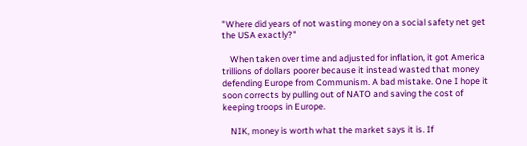"Where did years of not wasting money on a social safety net get the USA exactly?"

    When taken over time and adjusted for inflation, it got America trillions of dollars poorer because it instead wasted that money defending Europe from Communism. A bad mistake. One I hope it soon corrects by pulling out of NATO and saving the cost of keeping troops in Europe.

    NIK, money is worth what the market says it is. If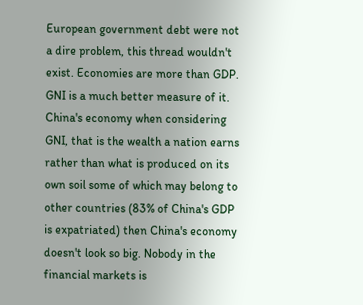European government debt were not a dire problem, this thread wouldn't exist. Economies are more than GDP. GNI is a much better measure of it. China's economy when considering GNI, that is the wealth a nation earns rather than what is produced on its own soil some of which may belong to other countries (83% of China's GDP is expatriated) then China's economy doesn't look so big. Nobody in the financial markets is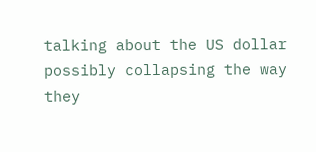talking about the US dollar possibly collapsing the way they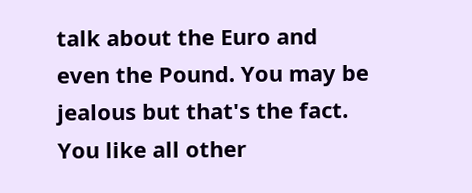talk about the Euro and even the Pound. You may be jealous but that's the fact. You like all other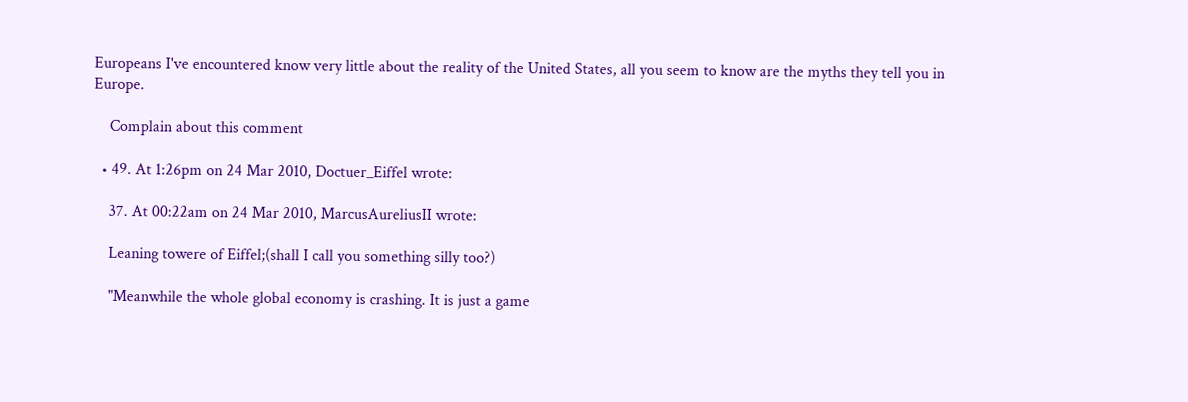Europeans I've encountered know very little about the reality of the United States, all you seem to know are the myths they tell you in Europe.

    Complain about this comment

  • 49. At 1:26pm on 24 Mar 2010, Doctuer_Eiffel wrote:

    37. At 00:22am on 24 Mar 2010, MarcusAureliusII wrote:

    Leaning towere of Eiffel;(shall I call you something silly too?)

    "Meanwhile the whole global economy is crashing. It is just a game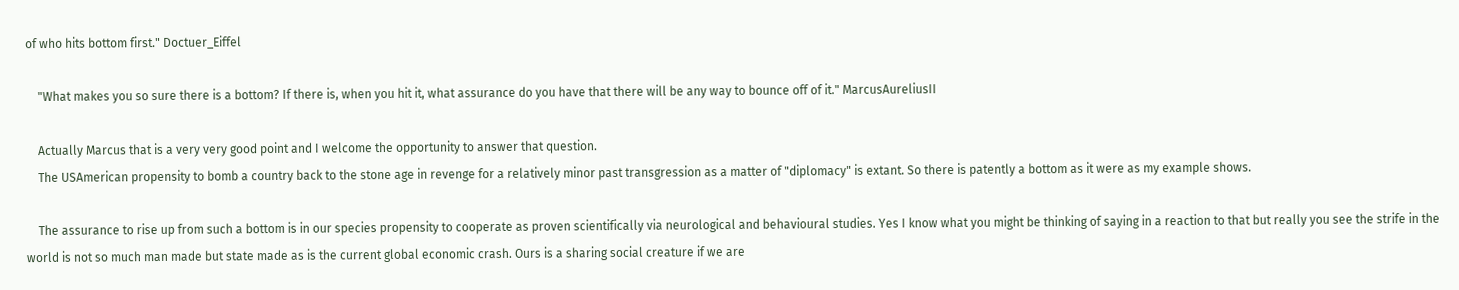of who hits bottom first." Doctuer_Eiffel

    "What makes you so sure there is a bottom? If there is, when you hit it, what assurance do you have that there will be any way to bounce off of it." MarcusAureliusII

    Actually Marcus that is a very very good point and I welcome the opportunity to answer that question.
    The USAmerican propensity to bomb a country back to the stone age in revenge for a relatively minor past transgression as a matter of "diplomacy" is extant. So there is patently a bottom as it were as my example shows.

    The assurance to rise up from such a bottom is in our species propensity to cooperate as proven scientifically via neurological and behavioural studies. Yes I know what you might be thinking of saying in a reaction to that but really you see the strife in the world is not so much man made but state made as is the current global economic crash. Ours is a sharing social creature if we are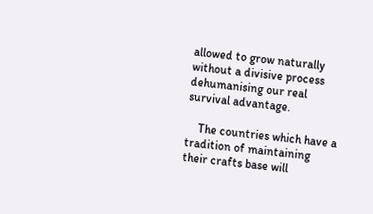allowed to grow naturally without a divisive process dehumanising our real survival advantage.

    The countries which have a tradition of maintaining their crafts base will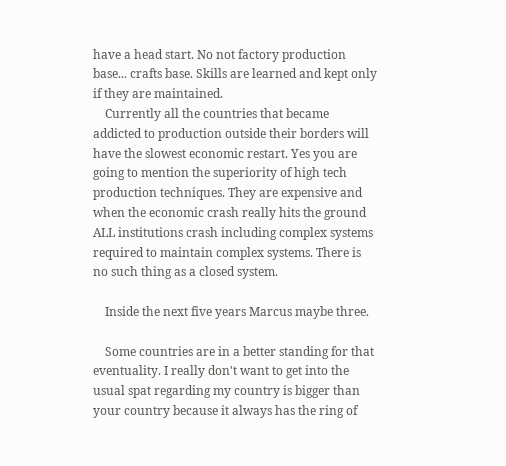have a head start. No not factory production base... crafts base. Skills are learned and kept only if they are maintained.
    Currently all the countries that became addicted to production outside their borders will have the slowest economic restart. Yes you are going to mention the superiority of high tech production techniques. They are expensive and when the economic crash really hits the ground ALL institutions crash including complex systems required to maintain complex systems. There is no such thing as a closed system.

    Inside the next five years Marcus maybe three.

    Some countries are in a better standing for that eventuality. I really don't want to get into the usual spat regarding my country is bigger than your country because it always has the ring of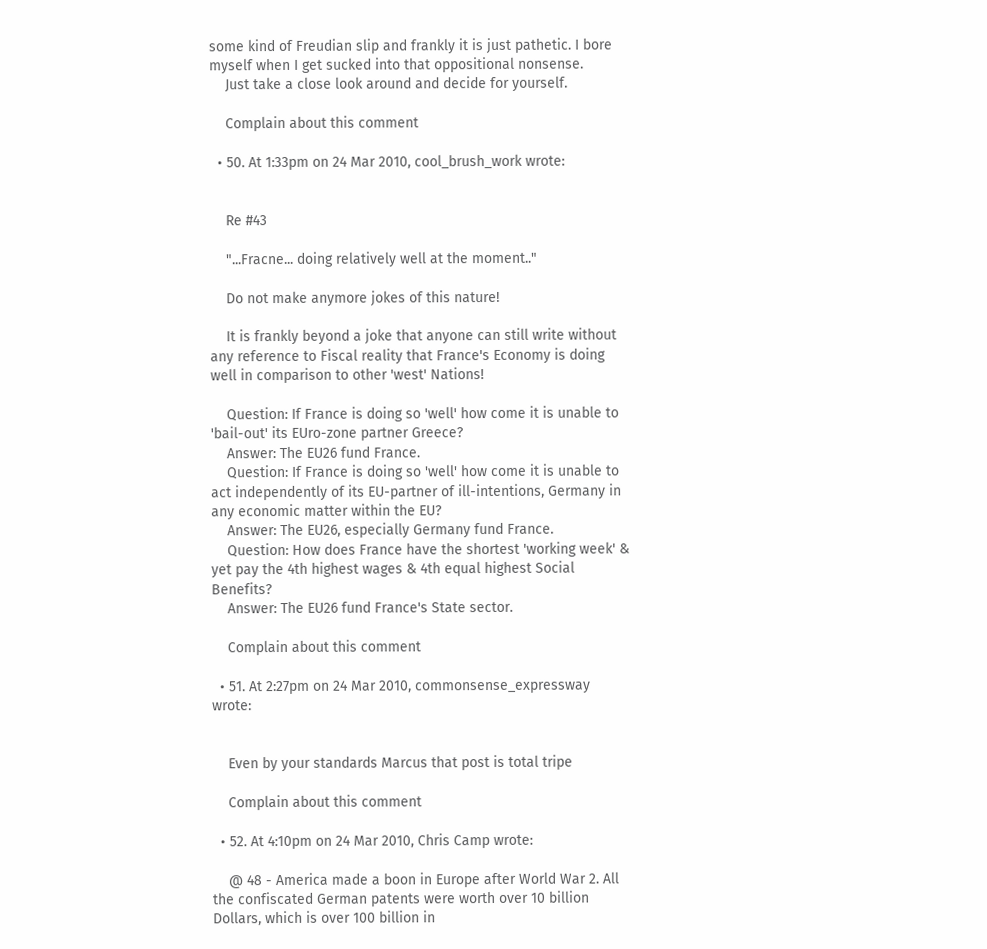some kind of Freudian slip and frankly it is just pathetic. I bore myself when I get sucked into that oppositional nonsense.
    Just take a close look around and decide for yourself.

    Complain about this comment

  • 50. At 1:33pm on 24 Mar 2010, cool_brush_work wrote:


    Re #43

    "...Fracne... doing relatively well at the moment.."

    Do not make anymore jokes of this nature!

    It is frankly beyond a joke that anyone can still write without any reference to Fiscal reality that France's Economy is doing well in comparison to other 'west' Nations!

    Question: If France is doing so 'well' how come it is unable to 'bail-out' its EUro-zone partner Greece?
    Answer: The EU26 fund France.
    Question: If France is doing so 'well' how come it is unable to act independently of its EU-partner of ill-intentions, Germany in any economic matter within the EU?
    Answer: The EU26, especially Germany fund France.
    Question: How does France have the shortest 'working week' & yet pay the 4th highest wages & 4th equal highest Social Benefits?
    Answer: The EU26 fund France's State sector.

    Complain about this comment

  • 51. At 2:27pm on 24 Mar 2010, commonsense_expressway wrote:


    Even by your standards Marcus that post is total tripe

    Complain about this comment

  • 52. At 4:10pm on 24 Mar 2010, Chris Camp wrote:

    @ 48 - America made a boon in Europe after World War 2. All the confiscated German patents were worth over 10 billion Dollars, which is over 100 billion in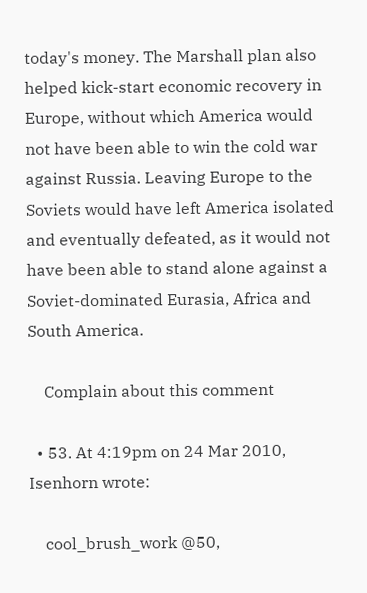today's money. The Marshall plan also helped kick-start economic recovery in Europe, without which America would not have been able to win the cold war against Russia. Leaving Europe to the Soviets would have left America isolated and eventually defeated, as it would not have been able to stand alone against a Soviet-dominated Eurasia, Africa and South America.

    Complain about this comment

  • 53. At 4:19pm on 24 Mar 2010, Isenhorn wrote:

    cool_brush_work @50,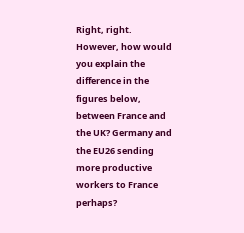Right, right. However, how would you explain the difference in the figures below, between France and the UK? Germany and the EU26 sending more productive workers to France perhaps?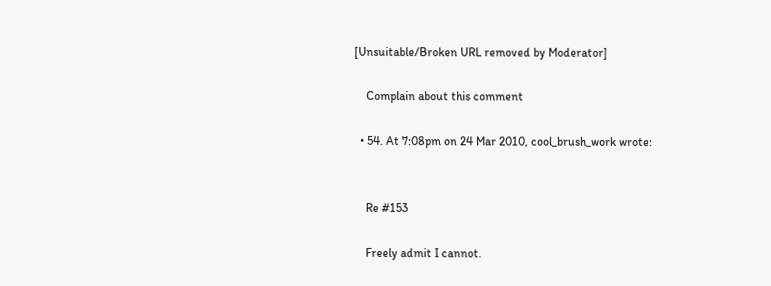[Unsuitable/Broken URL removed by Moderator]

    Complain about this comment

  • 54. At 7:08pm on 24 Mar 2010, cool_brush_work wrote:


    Re #153

    Freely admit I cannot.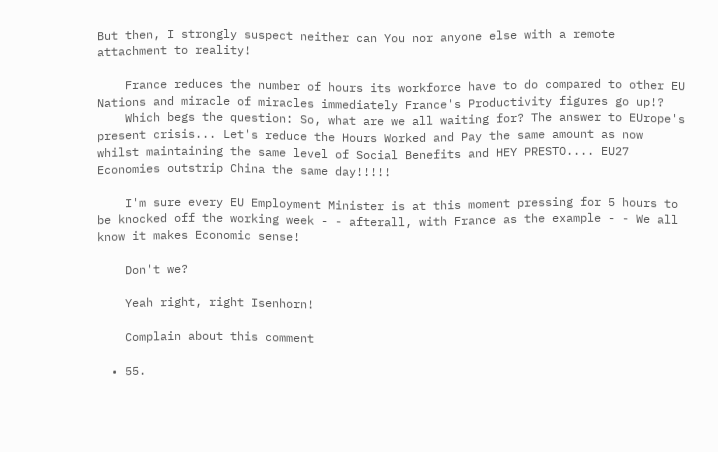But then, I strongly suspect neither can You nor anyone else with a remote attachment to reality!

    France reduces the number of hours its workforce have to do compared to other EU Nations and miracle of miracles immediately France's Productivity figures go up!?
    Which begs the question: So, what are we all waiting for? The answer to EUrope's present crisis... Let's reduce the Hours Worked and Pay the same amount as now whilst maintaining the same level of Social Benefits and HEY PRESTO.... EU27 Economies outstrip China the same day!!!!!

    I'm sure every EU Employment Minister is at this moment pressing for 5 hours to be knocked off the working week - - afterall, with France as the example - - We all know it makes Economic sense!

    Don't we?

    Yeah right, right Isenhorn!

    Complain about this comment

  • 55.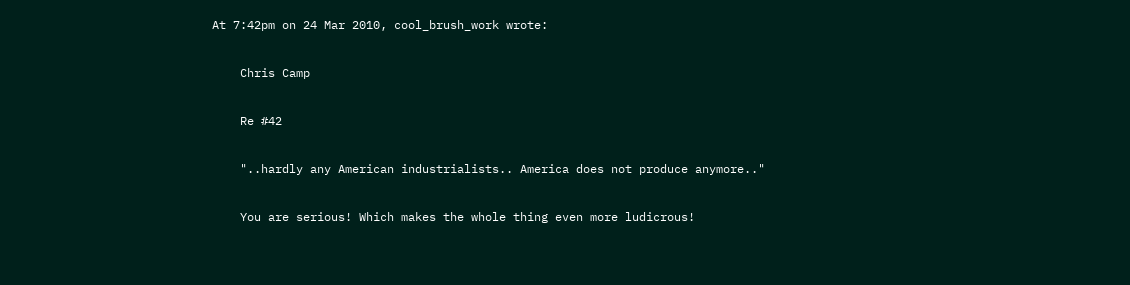At 7:42pm on 24 Mar 2010, cool_brush_work wrote:

    Chris Camp

    Re #42

    "..hardly any American industrialists.. America does not produce anymore.."

    You are serious! Which makes the whole thing even more ludicrous!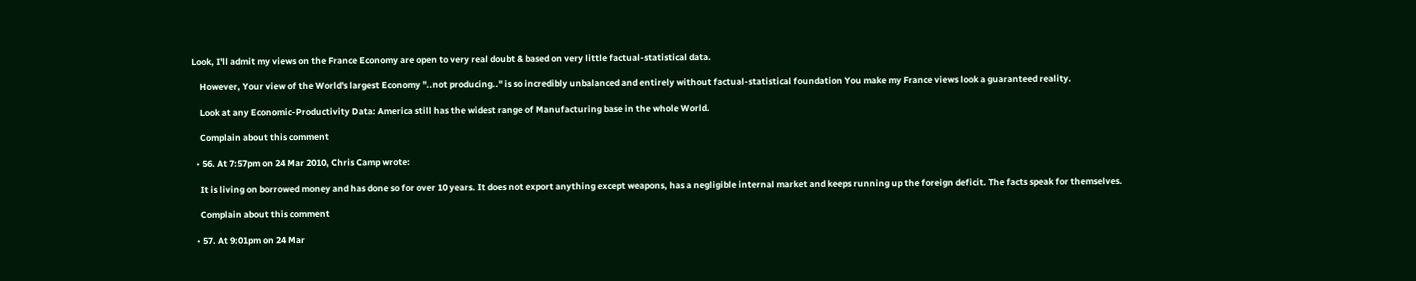Look, I'll admit my views on the France Economy are open to very real doubt & based on very little factual-statistical data.

    However, Your view of the World's largest Economy "..not producing.." is so incredibly unbalanced and entirely without factual-statistical foundation You make my France views look a guaranteed reality.

    Look at any Economic-Productivity Data: America still has the widest range of Manufacturing base in the whole World.

    Complain about this comment

  • 56. At 7:57pm on 24 Mar 2010, Chris Camp wrote:

    It is living on borrowed money and has done so for over 10 years. It does not export anything except weapons, has a negligible internal market and keeps running up the foreign deficit. The facts speak for themselves.

    Complain about this comment

  • 57. At 9:01pm on 24 Mar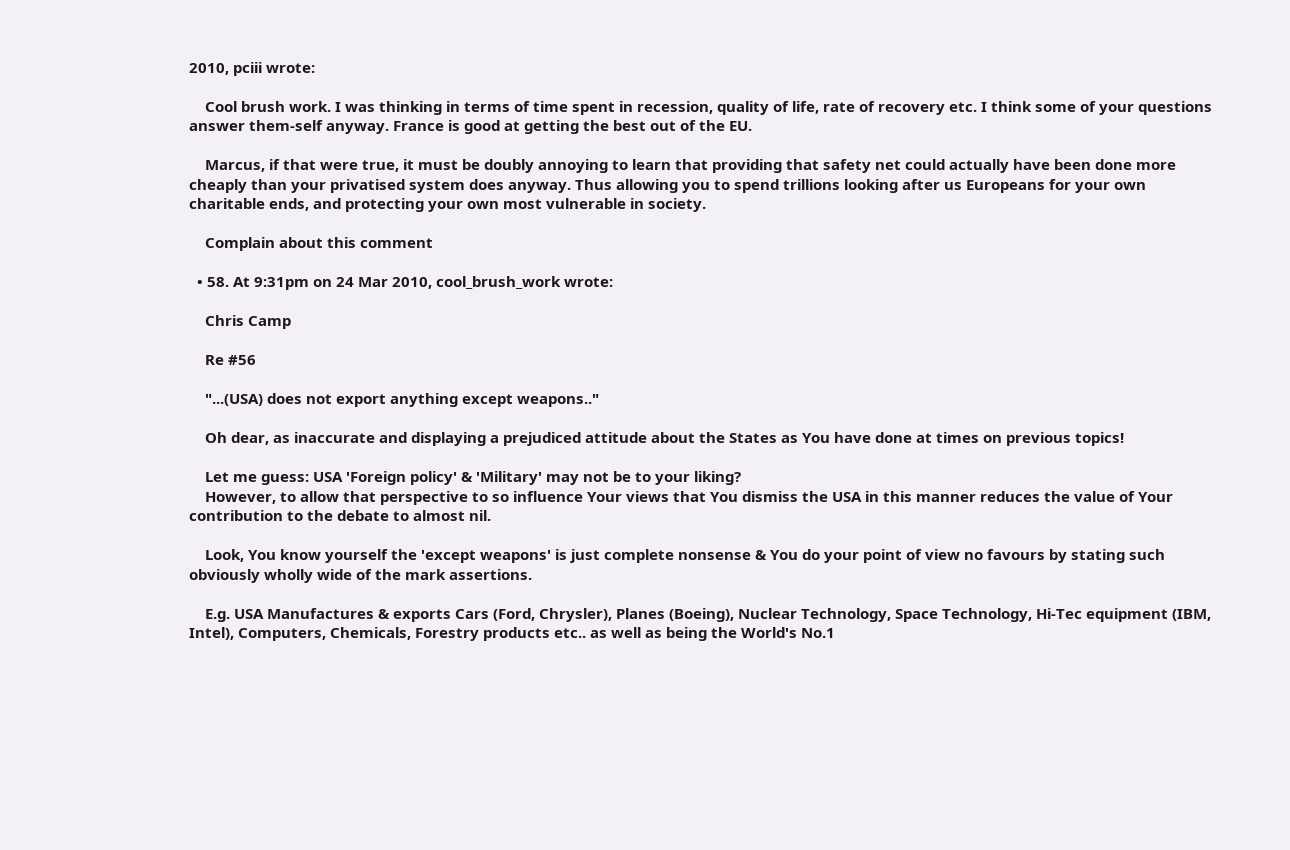2010, pciii wrote:

    Cool brush work. I was thinking in terms of time spent in recession, quality of life, rate of recovery etc. I think some of your questions answer them-self anyway. France is good at getting the best out of the EU.

    Marcus, if that were true, it must be doubly annoying to learn that providing that safety net could actually have been done more cheaply than your privatised system does anyway. Thus allowing you to spend trillions looking after us Europeans for your own charitable ends, and protecting your own most vulnerable in society.

    Complain about this comment

  • 58. At 9:31pm on 24 Mar 2010, cool_brush_work wrote:

    Chris Camp

    Re #56

    "...(USA) does not export anything except weapons.."

    Oh dear, as inaccurate and displaying a prejudiced attitude about the States as You have done at times on previous topics!

    Let me guess: USA 'Foreign policy' & 'Military' may not be to your liking?
    However, to allow that perspective to so influence Your views that You dismiss the USA in this manner reduces the value of Your contribution to the debate to almost nil.

    Look, You know yourself the 'except weapons' is just complete nonsense & You do your point of view no favours by stating such obviously wholly wide of the mark assertions.

    E.g. USA Manufactures & exports Cars (Ford, Chrysler), Planes (Boeing), Nuclear Technology, Space Technology, Hi-Tec equipment (IBM, Intel), Computers, Chemicals, Forestry products etc.. as well as being the World's No.1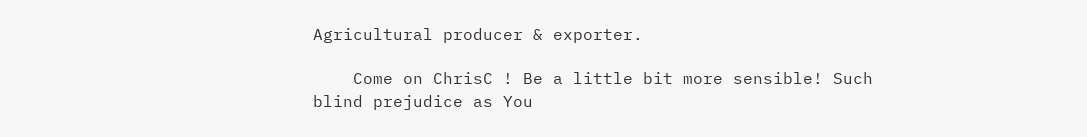Agricultural producer & exporter.

    Come on ChrisC ! Be a little bit more sensible! Such blind prejudice as You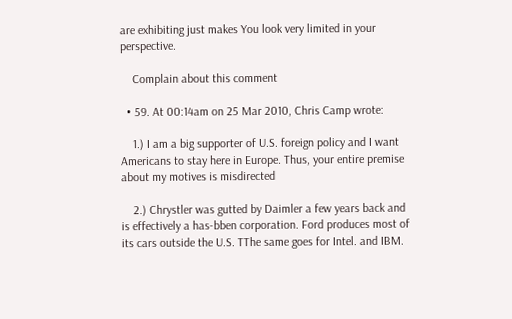are exhibiting just makes You look very limited in your perspective.

    Complain about this comment

  • 59. At 00:14am on 25 Mar 2010, Chris Camp wrote:

    1.) I am a big supporter of U.S. foreign policy and I want Americans to stay here in Europe. Thus, your entire premise about my motives is misdirected

    2.) Chrystler was gutted by Daimler a few years back and is effectively a has-bben corporation. Ford produces most of its cars outside the U.S. TThe same goes for Intel. and IBM.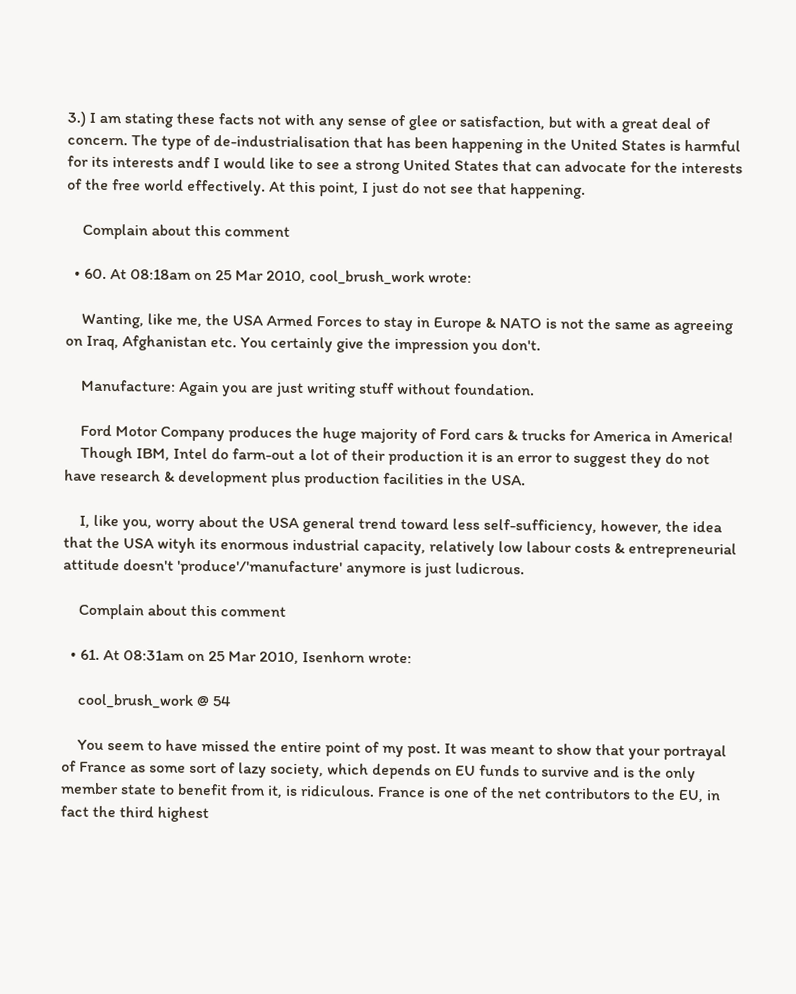3.) I am stating these facts not with any sense of glee or satisfaction, but with a great deal of concern. The type of de-industrialisation that has been happening in the United States is harmful for its interests andf I would like to see a strong United States that can advocate for the interests of the free world effectively. At this point, I just do not see that happening.

    Complain about this comment

  • 60. At 08:18am on 25 Mar 2010, cool_brush_work wrote:

    Wanting, like me, the USA Armed Forces to stay in Europe & NATO is not the same as agreeing on Iraq, Afghanistan etc. You certainly give the impression you don't.

    Manufacture: Again you are just writing stuff without foundation.

    Ford Motor Company produces the huge majority of Ford cars & trucks for America in America!
    Though IBM, Intel do farm-out a lot of their production it is an error to suggest they do not have research & development plus production facilities in the USA.

    I, like you, worry about the USA general trend toward less self-sufficiency, however, the idea that the USA wityh its enormous industrial capacity, relatively low labour costs & entrepreneurial attitude doesn't 'produce'/'manufacture' anymore is just ludicrous.

    Complain about this comment

  • 61. At 08:31am on 25 Mar 2010, Isenhorn wrote:

    cool_brush_work @ 54

    You seem to have missed the entire point of my post. It was meant to show that your portrayal of France as some sort of lazy society, which depends on EU funds to survive and is the only member state to benefit from it, is ridiculous. France is one of the net contributors to the EU, in fact the third highest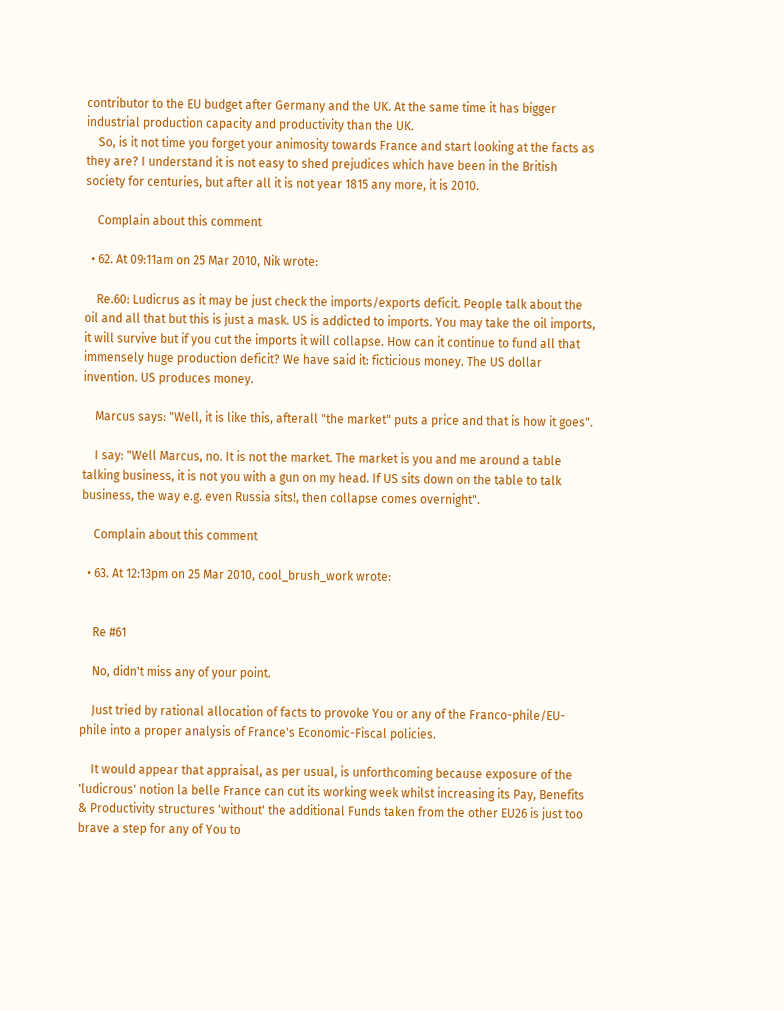contributor to the EU budget after Germany and the UK. At the same time it has bigger industrial production capacity and productivity than the UK.
    So, is it not time you forget your animosity towards France and start looking at the facts as they are? I understand it is not easy to shed prejudices which have been in the British society for centuries, but after all it is not year 1815 any more, it is 2010.

    Complain about this comment

  • 62. At 09:11am on 25 Mar 2010, Nik wrote:

    Re.60: Ludicrus as it may be just check the imports/exports deficit. People talk about the oil and all that but this is just a mask. US is addicted to imports. You may take the oil imports, it will survive but if you cut the imports it will collapse. How can it continue to fund all that immensely huge production deficit? We have said it: ficticious money. The US dollar invention. US produces money.

    Marcus says: "Well, it is like this, afterall "the market" puts a price and that is how it goes".

    I say: "Well Marcus, no. It is not the market. The market is you and me around a table talking business, it is not you with a gun on my head. If US sits down on the table to talk business, the way e.g. even Russia sits!, then collapse comes overnight".

    Complain about this comment

  • 63. At 12:13pm on 25 Mar 2010, cool_brush_work wrote:


    Re #61

    No, didn't miss any of your point.

    Just tried by rational allocation of facts to provoke You or any of the Franco-phile/EU-phile into a proper analysis of France's Economic-Fiscal policies.

    It would appear that appraisal, as per usual, is unforthcoming because exposure of the 'ludicrous' notion la belle France can cut its working week whilst increasing its Pay, Benefits & Productivity structures 'without' the additional Funds taken from the other EU26 is just too brave a step for any of You to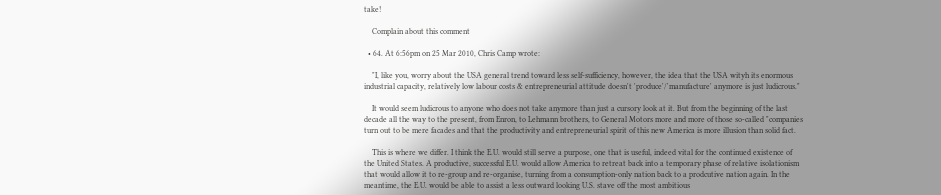take!

    Complain about this comment

  • 64. At 6:56pm on 25 Mar 2010, Chris Camp wrote:

    "I, like you, worry about the USA general trend toward less self-sufficiency, however, the idea that the USA wityh its enormous industrial capacity, relatively low labour costs & entrepreneurial attitude doesn't 'produce'/'manufacture' anymore is just ludicrous."

    It would seem ludicrous to anyone who does not take anymore than just a cursory look at it. But from the beginning of the last decade all the way to the present, from Enron, to Lehmann brothers, to General Motors more and more of those so-called "companies turn out to be mere facades and that the productivity and entrepreneurial spirit of this new America is more illusion than solid fact.

    This is where we differ. I think the E.U. would still serve a purpose, one that is useful, indeed vital for the continued existence of the United States. A productive, successful E.U. would allow America to retreat back into a temporary phase of relative isolationism that would allow it to re-group and re-organise, turning from a consumption-only nation back to a prodcutive nation again. In the meantime, the E.U. would be able to assist a less outward looking U.S. stave off the most ambitious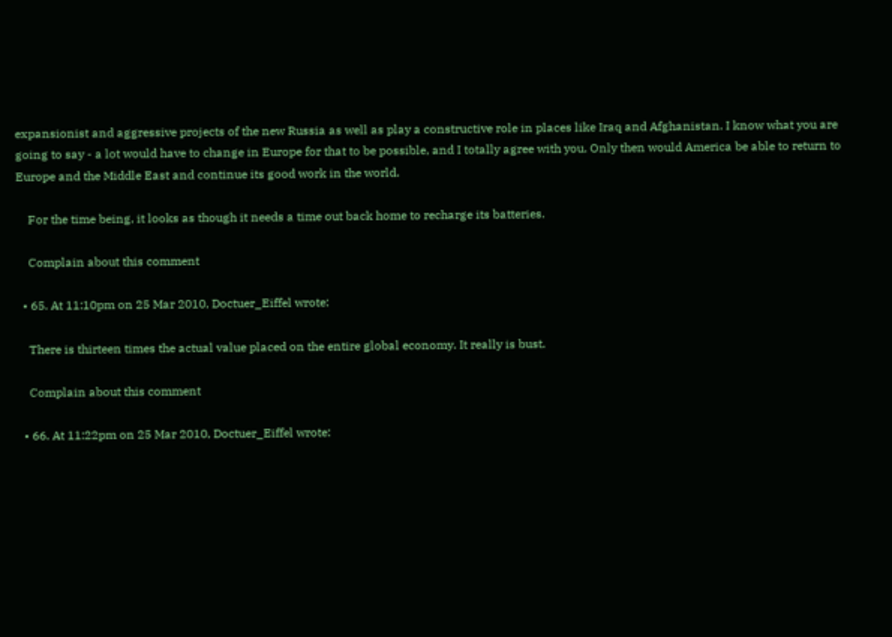expansionist and aggressive projects of the new Russia as well as play a constructive role in places like Iraq and Afghanistan. I know what you are going to say - a lot would have to change in Europe for that to be possible, and I totally agree with you. Only then would America be able to return to Europe and the Middle East and continue its good work in the world.

    For the time being, it looks as though it needs a time out back home to recharge its batteries.

    Complain about this comment

  • 65. At 11:10pm on 25 Mar 2010, Doctuer_Eiffel wrote:

    There is thirteen times the actual value placed on the entire global economy. It really is bust.

    Complain about this comment

  • 66. At 11:22pm on 25 Mar 2010, Doctuer_Eiffel wrote: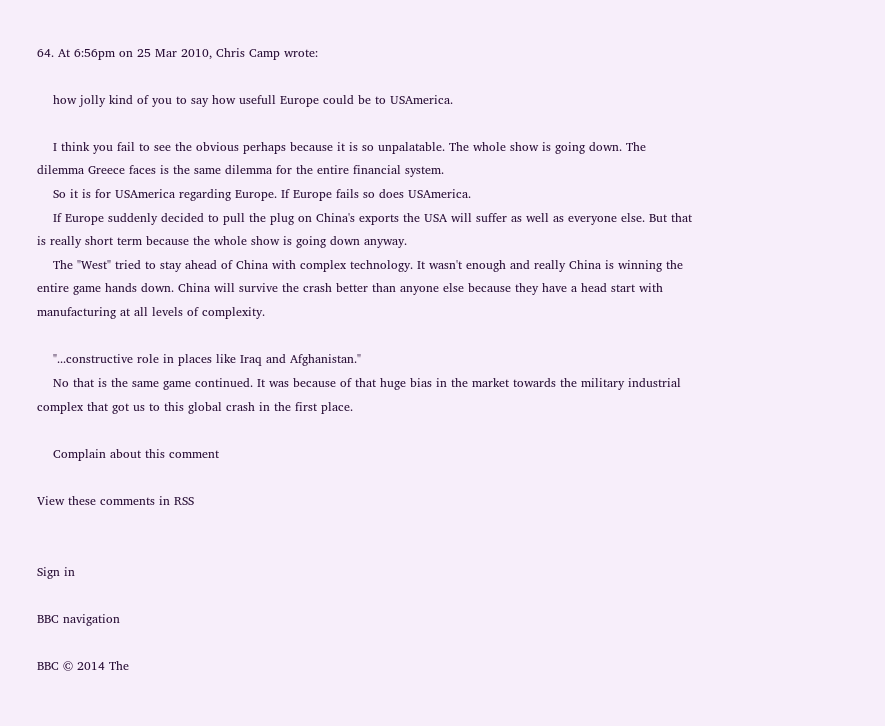64. At 6:56pm on 25 Mar 2010, Chris Camp wrote:

    how jolly kind of you to say how usefull Europe could be to USAmerica.

    I think you fail to see the obvious perhaps because it is so unpalatable. The whole show is going down. The dilemma Greece faces is the same dilemma for the entire financial system.
    So it is for USAmerica regarding Europe. If Europe fails so does USAmerica.
    If Europe suddenly decided to pull the plug on China's exports the USA will suffer as well as everyone else. But that is really short term because the whole show is going down anyway.
    The "West" tried to stay ahead of China with complex technology. It wasn't enough and really China is winning the entire game hands down. China will survive the crash better than anyone else because they have a head start with manufacturing at all levels of complexity.

    "...constructive role in places like Iraq and Afghanistan."
    No that is the same game continued. It was because of that huge bias in the market towards the military industrial complex that got us to this global crash in the first place.

    Complain about this comment

View these comments in RSS


Sign in

BBC navigation

BBC © 2014 The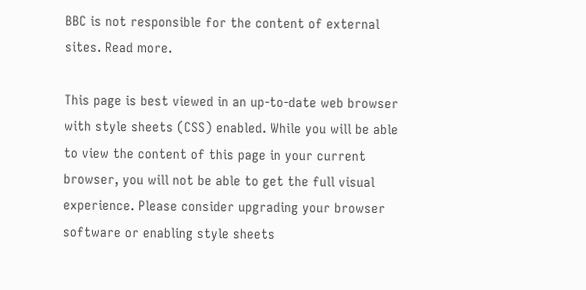BBC is not responsible for the content of external sites. Read more.

This page is best viewed in an up-to-date web browser with style sheets (CSS) enabled. While you will be able to view the content of this page in your current browser, you will not be able to get the full visual experience. Please consider upgrading your browser software or enabling style sheets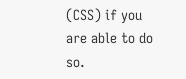(CSS) if you are able to do so.